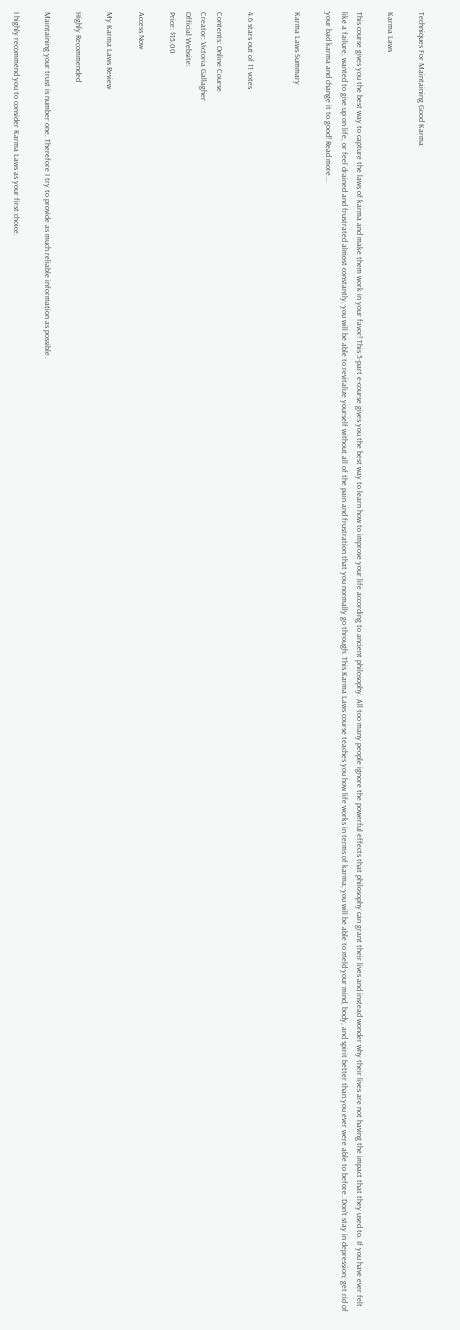Techniques For Maintaining Good Karma

Karma Laws

This course gives you the best way to capture the laws of karma and make them work in your favor! This 5-part e-course gives you the best way to learn how to improve your life according to ancient philosophy. All too many people ignore the powerful effects that philosophy can grant their lives and instead wonder why their lives are not having the impact that they used to. If you have ever felt like a failure, wanted to give up on life, or feel drained and frustrated almost constantly, you will be able to revitalize yourself without all of the pain and frustration that you normally go through. This Karma Laws course teaches you how life works in terms of karma; you will be able to meld your mind, body, and spirit better than you ever were able to before. Don't stay in depression; get rid of your bad karma and change it to good! Read more...

Karma Laws Summary


4.6 stars out of 11 votes

Contents: Online Course
Creator: Victoria Gallagher
Official Website:
Price: $15.00

Access Now

My Karma Laws Review

Highly Recommended

Maintaining your trust is number one. Therefore I try to provide as much reliable information as possible.

I highly recommend you to consider Karma Laws as your first choice.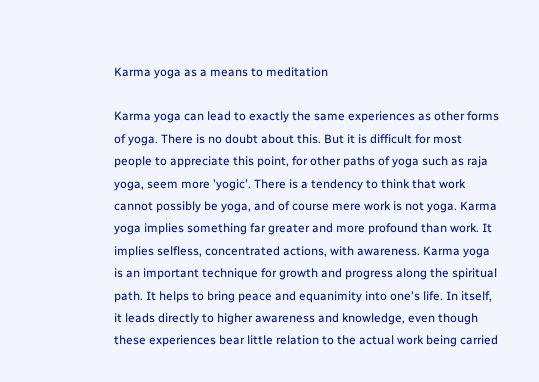Karma yoga as a means to meditation

Karma yoga can lead to exactly the same experiences as other forms of yoga. There is no doubt about this. But it is difficult for most people to appreciate this point, for other paths of yoga such as raja yoga, seem more 'yogic'. There is a tendency to think that work cannot possibly be yoga, and of course mere work is not yoga. Karma yoga implies something far greater and more profound than work. It implies selfless, concentrated actions, with awareness. Karma yoga is an important technique for growth and progress along the spiritual path. It helps to bring peace and equanimity into one's life. In itself, it leads directly to higher awareness and knowledge, even though these experiences bear little relation to the actual work being carried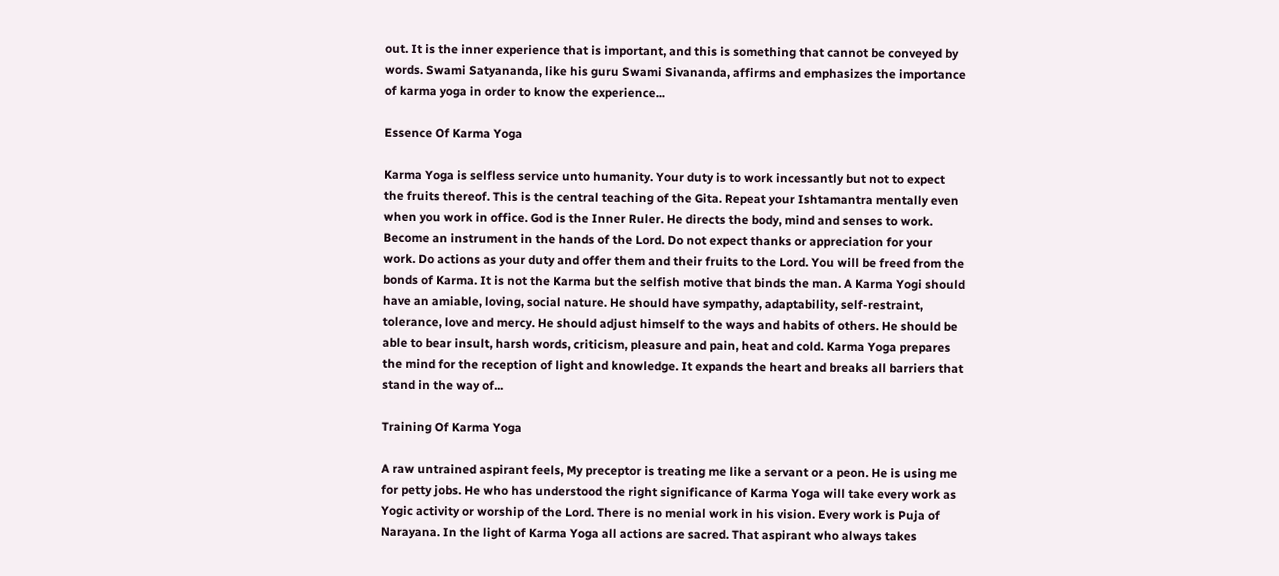out. It is the inner experience that is important, and this is something that cannot be conveyed by words. Swami Satyananda, like his guru Swami Sivananda, affirms and emphasizes the importance of karma yoga in order to know the experience...

Essence Of Karma Yoga

Karma Yoga is selfless service unto humanity. Your duty is to work incessantly but not to expect the fruits thereof. This is the central teaching of the Gita. Repeat your Ishtamantra mentally even when you work in office. God is the Inner Ruler. He directs the body, mind and senses to work. Become an instrument in the hands of the Lord. Do not expect thanks or appreciation for your work. Do actions as your duty and offer them and their fruits to the Lord. You will be freed from the bonds of Karma. It is not the Karma but the selfish motive that binds the man. A Karma Yogi should have an amiable, loving, social nature. He should have sympathy, adaptability, self-restraint, tolerance, love and mercy. He should adjust himself to the ways and habits of others. He should be able to bear insult, harsh words, criticism, pleasure and pain, heat and cold. Karma Yoga prepares the mind for the reception of light and knowledge. It expands the heart and breaks all barriers that stand in the way of...

Training Of Karma Yoga

A raw untrained aspirant feels, My preceptor is treating me like a servant or a peon. He is using me for petty jobs. He who has understood the right significance of Karma Yoga will take every work as Yogic activity or worship of the Lord. There is no menial work in his vision. Every work is Puja of Narayana. In the light of Karma Yoga all actions are sacred. That aspirant who always takes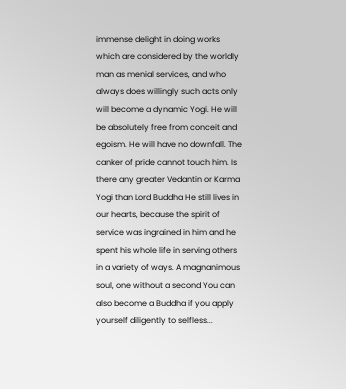immense delight in doing works which are considered by the worldly man as menial services, and who always does willingly such acts only will become a dynamic Yogi. He will be absolutely free from conceit and egoism. He will have no downfall. The canker of pride cannot touch him. Is there any greater Vedantin or Karma Yogi than Lord Buddha He still lives in our hearts, because the spirit of service was ingrained in him and he spent his whole life in serving others in a variety of ways. A magnanimous soul, one without a second You can also become a Buddha if you apply yourself diligently to selfless...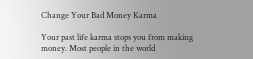Change Your Bad Money Karma

Your past life karma stops you from making money. Most people in the world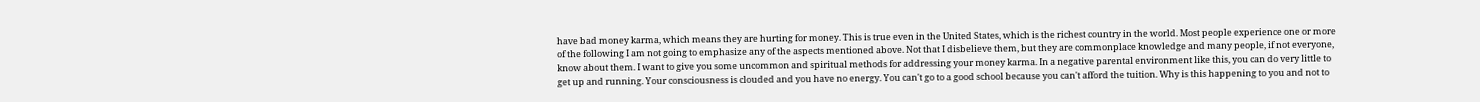have bad money karma, which means they are hurting for money. This is true even in the United States, which is the richest country in the world. Most people experience one or more of the following I am not going to emphasize any of the aspects mentioned above. Not that I disbelieve them, but they are commonplace knowledge and many people, if not everyone, know about them. I want to give you some uncommon and spiritual methods for addressing your money karma. In a negative parental environment like this, you can do very little to get up and running. Your consciousness is clouded and you have no energy. You can't go to a good school because you can't afford the tuition. Why is this happening to you and not to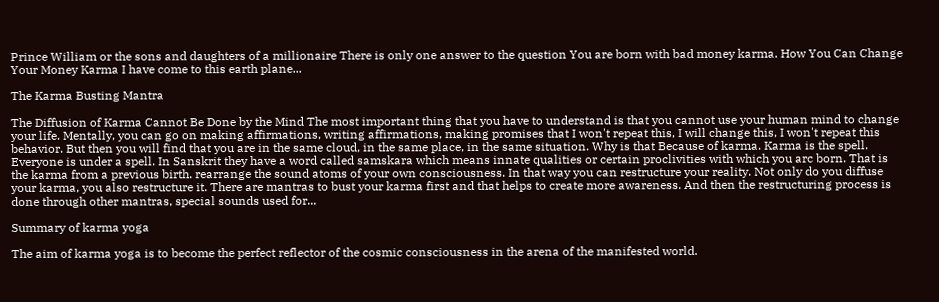Prince William or the sons and daughters of a millionaire There is only one answer to the question You are born with bad money karma. How You Can Change Your Money Karma I have come to this earth plane...

The Karma Busting Mantra

The Diffusion of Karma Cannot Be Done by the Mind The most important thing that you have to understand is that you cannot use your human mind to change your life. Mentally, you can go on making affirmations, writing affirmations, making promises that I won't repeat this, I will change this, I won't repeat this behavior. But then you will find that you are in the same cloud, in the same place, in the same situation. Why is that Because of karma. Karma is the spell. Everyone is under a spell. In Sanskrit they have a word called samskara which means innate qualities or certain proclivities with which you arc born. That is the karma from a previous birth. rearrange the sound atoms of your own consciousness. In that way you can restructure your reality. Not only do you diffuse your karma, you also restructure it. There are mantras to bust your karma first and that helps to create more awareness. And then the restructuring process is done through other mantras, special sounds used for...

Summary of karma yoga

The aim of karma yoga is to become the perfect reflector of the cosmic consciousness in the arena of the manifested world.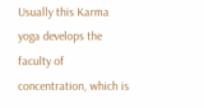Usually this Karma yoga develops the faculty of concentration, which is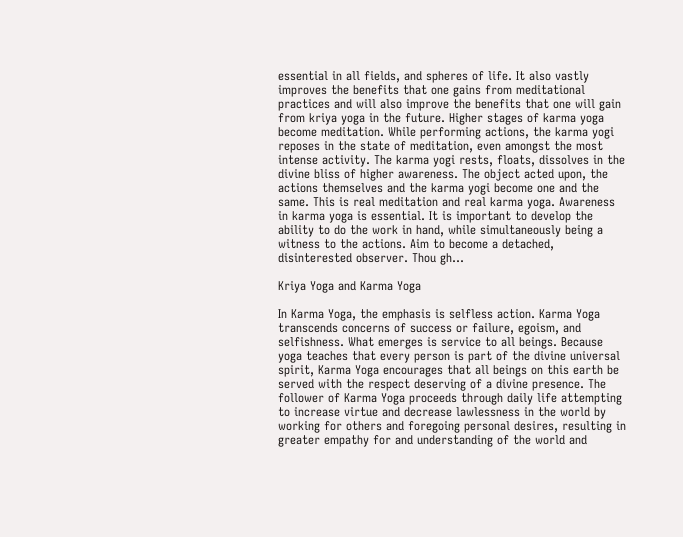essential in all fields, and spheres of life. It also vastly improves the benefits that one gains from meditational practices and will also improve the benefits that one will gain from kriya yoga in the future. Higher stages of karma yoga become meditation. While performing actions, the karma yogi reposes in the state of meditation, even amongst the most intense activity. The karma yogi rests, floats, dissolves in the divine bliss of higher awareness. The object acted upon, the actions themselves and the karma yogi become one and the same. This is real meditation and real karma yoga. Awareness in karma yoga is essential. It is important to develop the ability to do the work in hand, while simultaneously being a witness to the actions. Aim to become a detached, disinterested observer. Thou gh...

Kriya Yoga and Karma Yoga

In Karma Yoga, the emphasis is selfless action. Karma Yoga transcends concerns of success or failure, egoism, and selfishness. What emerges is service to all beings. Because yoga teaches that every person is part of the divine universal spirit, Karma Yoga encourages that all beings on this earth be served with the respect deserving of a divine presence. The follower of Karma Yoga proceeds through daily life attempting to increase virtue and decrease lawlessness in the world by working for others and foregoing personal desires, resulting in greater empathy for and understanding of the world and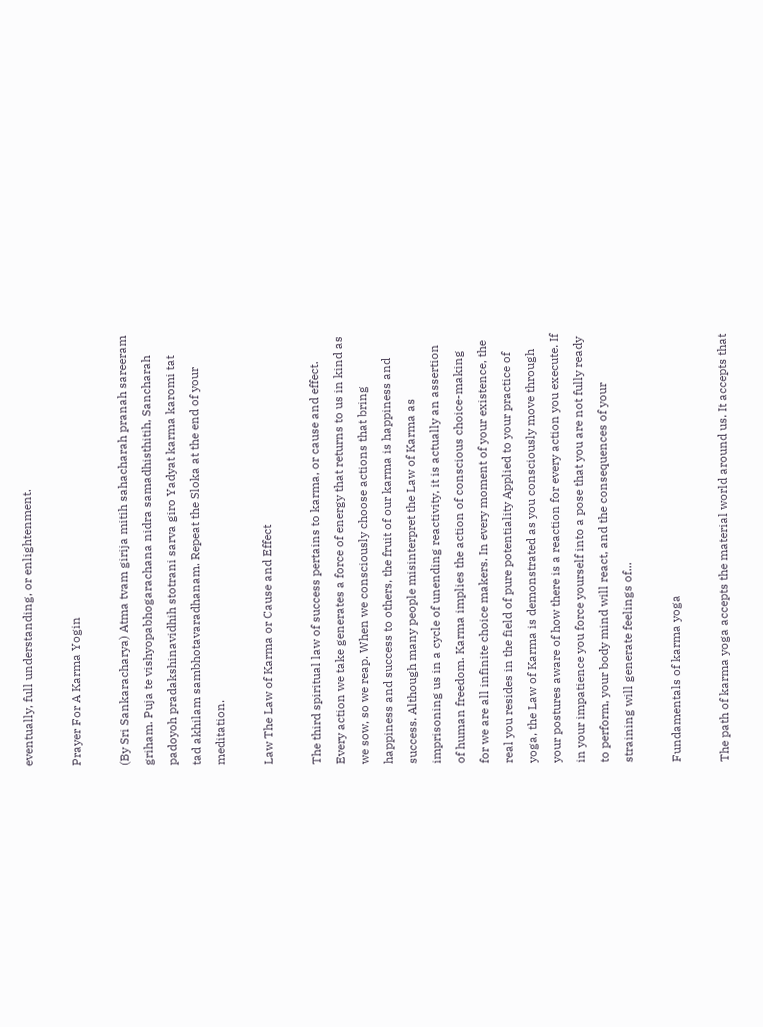eventually, full understanding, or enlightenment.

Prayer For A Karma Yogin

(By Sri Sankaracharya) Atma tvam girija mitih sahacharah pranah sareeram griham. Puja te vishyopabhogarachana nidra samadhisthitih, Sancharah padoyoh pradakshinavidhih stotrani sarva giro Yadyat karma karomi tat tad akhilam sambhotavaradhanam. Repeat the Sloka at the end of your meditation.

Law The Law of Karma or Cause and Effect

The third spiritual law of success pertains to karma, or cause and effect. Every action we take generates a force of energy that returns to us in kind as we sow, so we reap. When we consciously choose actions that bring happiness and success to others, the fruit of our karma is happiness and success. Although many people misinterpret the Law of Karma as imprisoning us in a cycle of unending reactivity, it is actually an assertion of human freedom. Karma implies the action of conscious choice-making for we are all infinite choice makers. In every moment of your existence, the real you resides in the field of pure potentiality Applied to your practice of yoga, the Law of Karma is demonstrated as you consciously move through your postures aware of how there is a reaction for every action you execute. If in your impatience you force yourself into a pose that you are not fully ready to perform, your body mind will react, and the consequences of your straining will generate feelings of...

Fundamentals of karma yoga

The path of karma yoga accepts the material world around us. It accepts that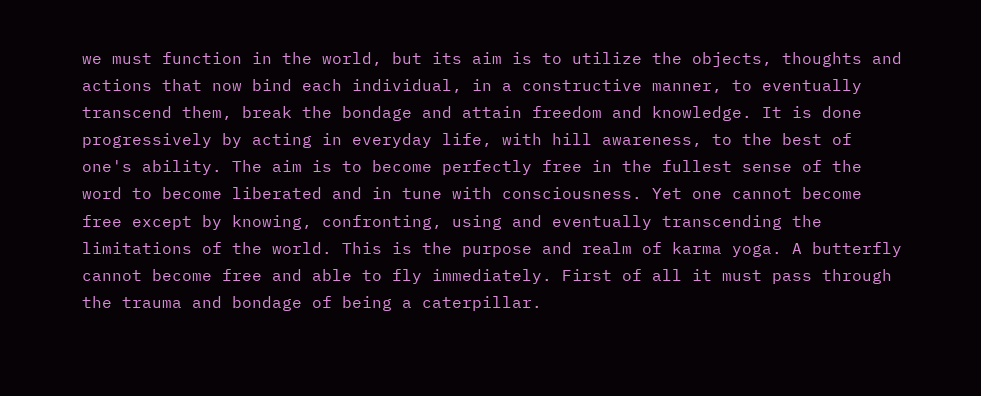we must function in the world, but its aim is to utilize the objects, thoughts and actions that now bind each individual, in a constructive manner, to eventually transcend them, break the bondage and attain freedom and knowledge. It is done progressively by acting in everyday life, with hill awareness, to the best of one's ability. The aim is to become perfectly free in the fullest sense of the word to become liberated and in tune with consciousness. Yet one cannot become free except by knowing, confronting, using and eventually transcending the limitations of the world. This is the purpose and realm of karma yoga. A butterfly cannot become free and able to fly immediately. First of all it must pass through the trauma and bondage of being a caterpillar.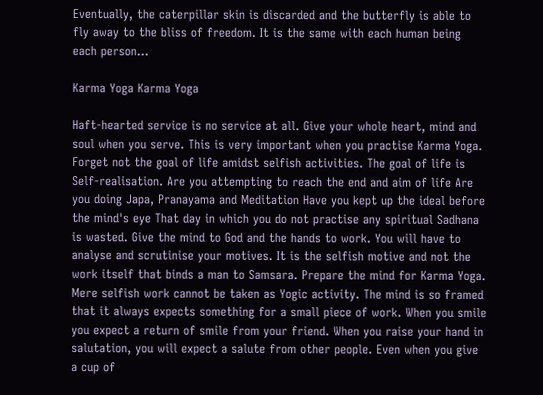Eventually, the caterpillar skin is discarded and the butterfly is able to fly away to the bliss of freedom. It is the same with each human being each person...

Karma Yoga Karma Yoga

Haft-hearted service is no service at all. Give your whole heart, mind and soul when you serve. This is very important when you practise Karma Yoga. Forget not the goal of life amidst selfish activities. The goal of life is Self-realisation. Are you attempting to reach the end and aim of life Are you doing Japa, Pranayama and Meditation Have you kept up the ideal before the mind's eye That day in which you do not practise any spiritual Sadhana is wasted. Give the mind to God and the hands to work. You will have to analyse and scrutinise your motives. It is the selfish motive and not the work itself that binds a man to Samsara. Prepare the mind for Karma Yoga. Mere selfish work cannot be taken as Yogic activity. The mind is so framed that it always expects something for a small piece of work. When you smile you expect a return of smile from your friend. When you raise your hand in salutation, you will expect a salute from other people. Even when you give a cup of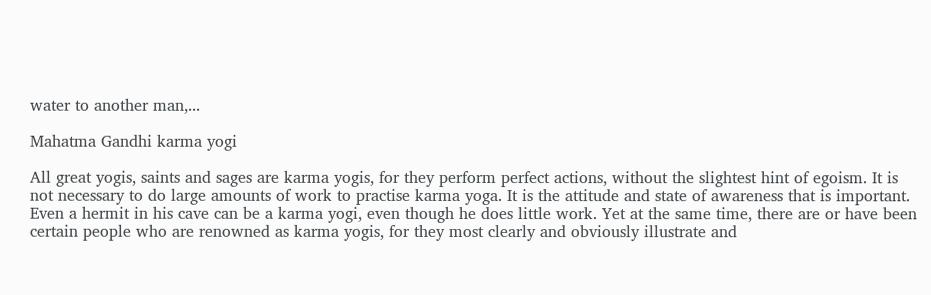water to another man,...

Mahatma Gandhi karma yogi

All great yogis, saints and sages are karma yogis, for they perform perfect actions, without the slightest hint of egoism. It is not necessary to do large amounts of work to practise karma yoga. It is the attitude and state of awareness that is important. Even a hermit in his cave can be a karma yogi, even though he does little work. Yet at the same time, there are or have been certain people who are renowned as karma yogis, for they most clearly and obviously illustrate and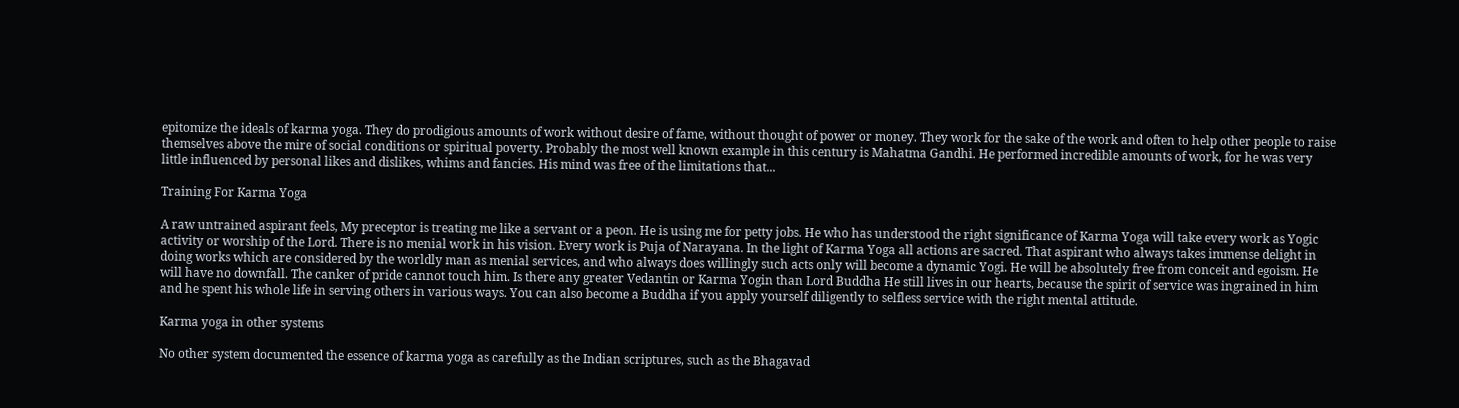epitomize the ideals of karma yoga. They do prodigious amounts of work without desire of fame, without thought of power or money. They work for the sake of the work and often to help other people to raise themselves above the mire of social conditions or spiritual poverty. Probably the most well known example in this century is Mahatma Gandhi. He performed incredible amounts of work, for he was very little influenced by personal likes and dislikes, whims and fancies. His mind was free of the limitations that...

Training For Karma Yoga

A raw untrained aspirant feels, My preceptor is treating me like a servant or a peon. He is using me for petty jobs. He who has understood the right significance of Karma Yoga will take every work as Yogic activity or worship of the Lord. There is no menial work in his vision. Every work is Puja of Narayana. In the light of Karma Yoga all actions are sacred. That aspirant who always takes immense delight in doing works which are considered by the worldly man as menial services, and who always does willingly such acts only will become a dynamic Yogi. He will be absolutely free from conceit and egoism. He will have no downfall. The canker of pride cannot touch him. Is there any greater Vedantin or Karma Yogin than Lord Buddha He still lives in our hearts, because the spirit of service was ingrained in him and he spent his whole life in serving others in various ways. You can also become a Buddha if you apply yourself diligently to selfless service with the right mental attitude.

Karma yoga in other systems

No other system documented the essence of karma yoga as carefully as the Indian scriptures, such as the Bhagavad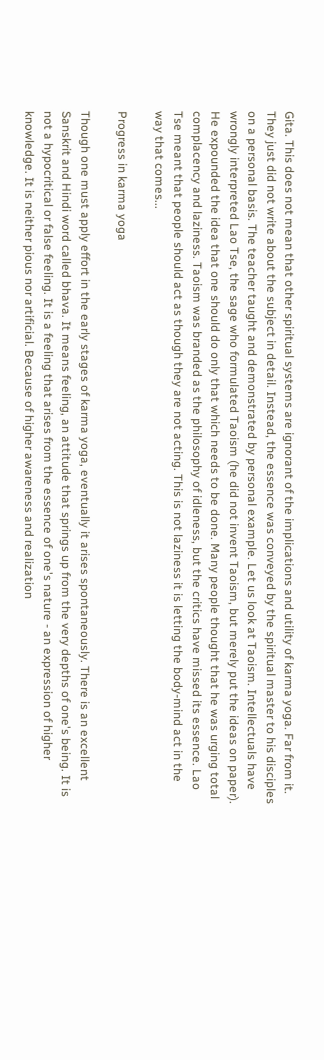Gita. This does not mean that other spiritual systems are ignorant of the implications and utility of karma yoga. Far from it. They just did not write about the subject in detail. Instead, the essence was conveyed by the spiritual master to his disciples on a personal basis. The teacher taught and demonstrated by personal example. Let us look at Taoism. Intellectuals have wrongly interpreted Lao Tse, the sage who formulated Taoism (he did not invent Taoism, but merely put the ideas on paper). He expounded the idea that one should do only that which needs to be done. Many people thought that he was urging total complacency and laziness. Taoism was branded as the philosophy of idleness, but the critics have missed its essence. Lao Tse meant that people should act as though they are not acting. This is not laziness it is letting the body-mind act in the way that comes...

Progress in karma yoga

Though one must apply effort in the early stages of karma yoga, eventually it arises spontaneously. There is an excellent Sanskrit and Hindi word called bhava. It means feeling, an attitude that springs up from the very depths of one's being. It is not a hypocritical or false feeling. It is a feeling that arises from the essence of one's nature - an expression of higher knowledge. It is neither pious nor artificial. Because of higher awareness and realization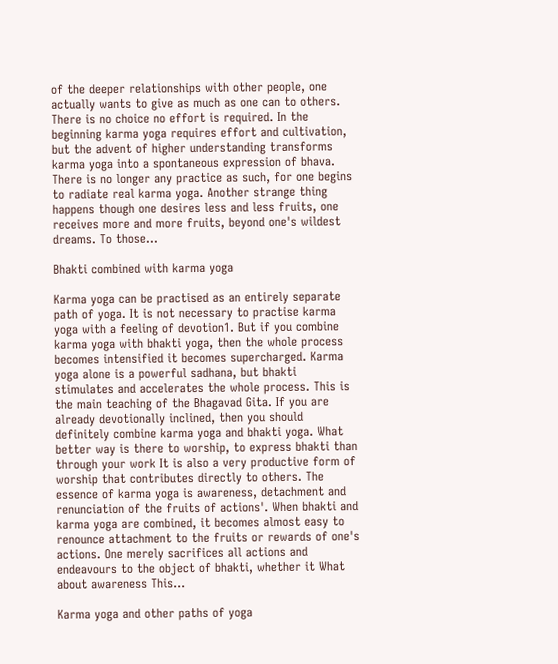of the deeper relationships with other people, one actually wants to give as much as one can to others. There is no choice no effort is required. In the beginning karma yoga requires effort and cultivation, but the advent of higher understanding transforms karma yoga into a spontaneous expression of bhava. There is no longer any practice as such, for one begins to radiate real karma yoga. Another strange thing happens though one desires less and less fruits, one receives more and more fruits, beyond one's wildest dreams. To those...

Bhakti combined with karma yoga

Karma yoga can be practised as an entirely separate path of yoga. It is not necessary to practise karma yoga with a feeling of devotion1. But if you combine karma yoga with bhakti yoga, then the whole process becomes intensified it becomes supercharged. Karma yoga alone is a powerful sadhana, but bhakti stimulates and accelerates the whole process. This is the main teaching of the Bhagavad Gita. If you are already devotionally inclined, then you should definitely combine karma yoga and bhakti yoga. What better way is there to worship, to express bhakti than through your work It is also a very productive form of worship that contributes directly to others. The essence of karma yoga is awareness, detachment and renunciation of the fruits of actions'. When bhakti and karma yoga are combined, it becomes almost easy to renounce attachment to the fruits or rewards of one's actions. One merely sacrifices all actions and endeavours to the object of bhakti, whether it What about awareness This...

Karma yoga and other paths of yoga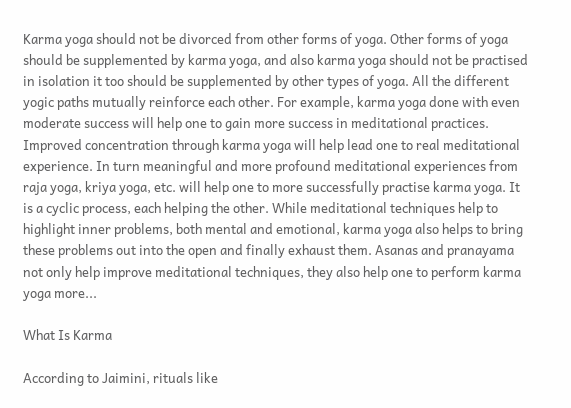Karma yoga should not be divorced from other forms of yoga. Other forms of yoga should be supplemented by karma yoga, and also karma yoga should not be practised in isolation it too should be supplemented by other types of yoga. All the different yogic paths mutually reinforce each other. For example, karma yoga done with even moderate success will help one to gain more success in meditational practices. Improved concentration through karma yoga will help lead one to real meditational experience. In turn meaningful and more profound meditational experiences from raja yoga, kriya yoga, etc. will help one to more successfully practise karma yoga. It is a cyclic process, each helping the other. While meditational techniques help to highlight inner problems, both mental and emotional, karma yoga also helps to bring these problems out into the open and finally exhaust them. Asanas and pranayama not only help improve meditational techniques, they also help one to perform karma yoga more...

What Is Karma

According to Jaimini, rituals like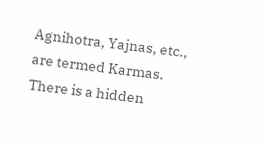Agnihotra, Yajnas, etc., are termed Karmas. There is a hidden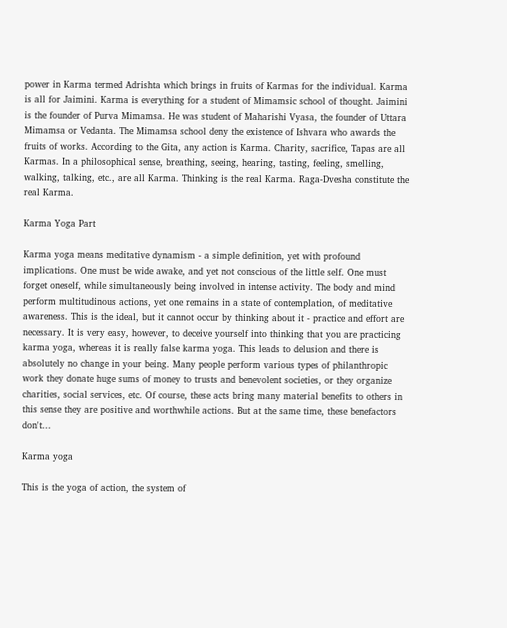power in Karma termed Adrishta which brings in fruits of Karmas for the individual. Karma is all for Jaimini. Karma is everything for a student of Mimamsic school of thought. Jaimini is the founder of Purva Mimamsa. He was student of Maharishi Vyasa, the founder of Uttara Mimamsa or Vedanta. The Mimamsa school deny the existence of Ishvara who awards the fruits of works. According to the Gita, any action is Karma. Charity, sacrifice, Tapas are all Karmas. In a philosophical sense, breathing, seeing, hearing, tasting, feeling, smelling, walking, talking, etc., are all Karma. Thinking is the real Karma. Raga-Dvesha constitute the real Karma.

Karma Yoga Part

Karma yoga means meditative dynamism - a simple definition, yet with profound implications. One must be wide awake, and yet not conscious of the little self. One must forget oneself, while simultaneously being involved in intense activity. The body and mind perform multitudinous actions, yet one remains in a state of contemplation, of meditative awareness. This is the ideal, but it cannot occur by thinking about it - practice and effort are necessary. It is very easy, however, to deceive yourself into thinking that you are practicing karma yoga, whereas it is really false karma yoga. This leads to delusion and there is absolutely no change in your being. Many people perform various types of philanthropic work they donate huge sums of money to trusts and benevolent societies, or they organize charities, social services, etc. Of course, these acts bring many material benefits to others in this sense they are positive and worthwhile actions. But at the same time, these benefactors don't...

Karma yoga

This is the yoga of action, the system of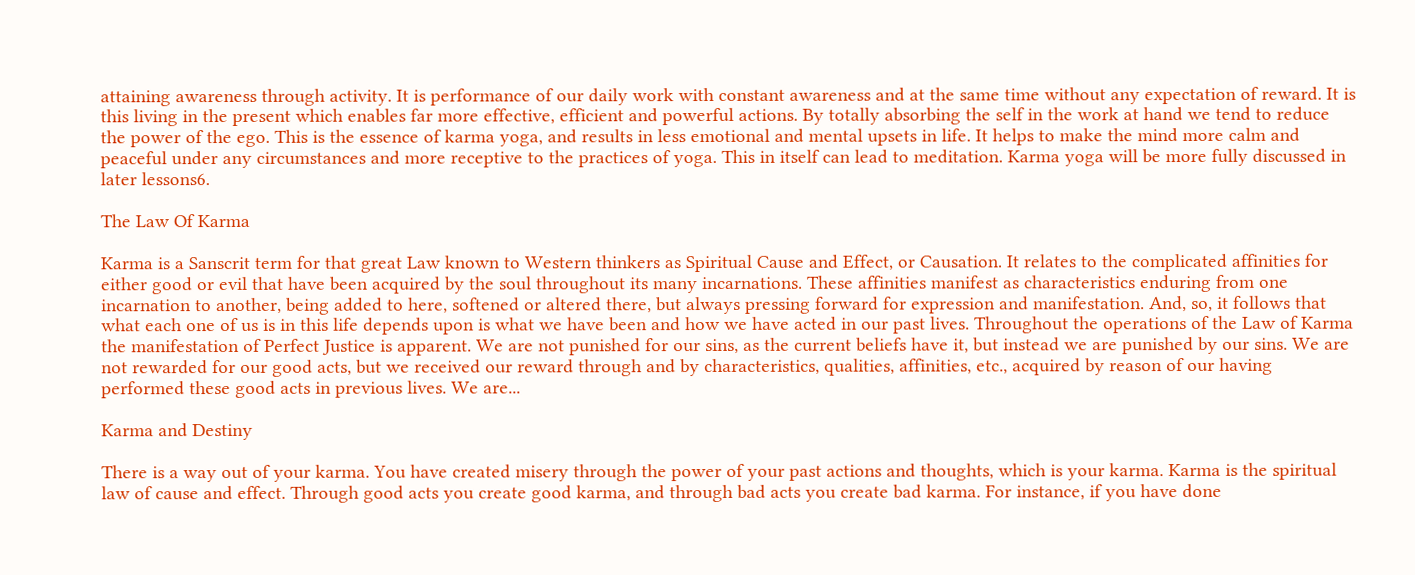attaining awareness through activity. It is performance of our daily work with constant awareness and at the same time without any expectation of reward. It is this living in the present which enables far more effective, efficient and powerful actions. By totally absorbing the self in the work at hand we tend to reduce the power of the ego. This is the essence of karma yoga, and results in less emotional and mental upsets in life. It helps to make the mind more calm and peaceful under any circumstances and more receptive to the practices of yoga. This in itself can lead to meditation. Karma yoga will be more fully discussed in later lessons6.

The Law Of Karma

Karma is a Sanscrit term for that great Law known to Western thinkers as Spiritual Cause and Effect, or Causation. It relates to the complicated affinities for either good or evil that have been acquired by the soul throughout its many incarnations. These affinities manifest as characteristics enduring from one incarnation to another, being added to here, softened or altered there, but always pressing forward for expression and manifestation. And, so, it follows that what each one of us is in this life depends upon is what we have been and how we have acted in our past lives. Throughout the operations of the Law of Karma the manifestation of Perfect Justice is apparent. We are not punished for our sins, as the current beliefs have it, but instead we are punished by our sins. We are not rewarded for our good acts, but we received our reward through and by characteristics, qualities, affinities, etc., acquired by reason of our having performed these good acts in previous lives. We are...

Karma and Destiny

There is a way out of your karma. You have created misery through the power of your past actions and thoughts, which is your karma. Karma is the spiritual law of cause and effect. Through good acts you create good karma, and through bad acts you create bad karma. For instance, if you have done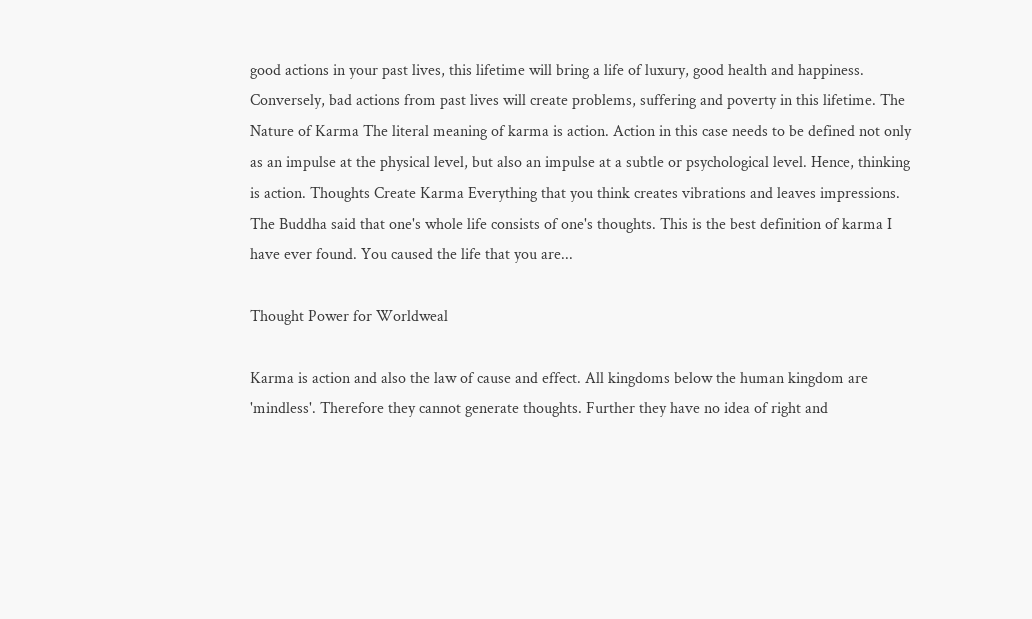good actions in your past lives, this lifetime will bring a life of luxury, good health and happiness. Conversely, bad actions from past lives will create problems, suffering and poverty in this lifetime. The Nature of Karma The literal meaning of karma is action. Action in this case needs to be defined not only as an impulse at the physical level, but also an impulse at a subtle or psychological level. Hence, thinking is action. Thoughts Create Karma Everything that you think creates vibrations and leaves impressions. The Buddha said that one's whole life consists of one's thoughts. This is the best definition of karma I have ever found. You caused the life that you are...

Thought Power for Worldweal

Karma is action and also the law of cause and effect. All kingdoms below the human kingdom are 'mindless'. Therefore they cannot generate thoughts. Further they have no idea of right and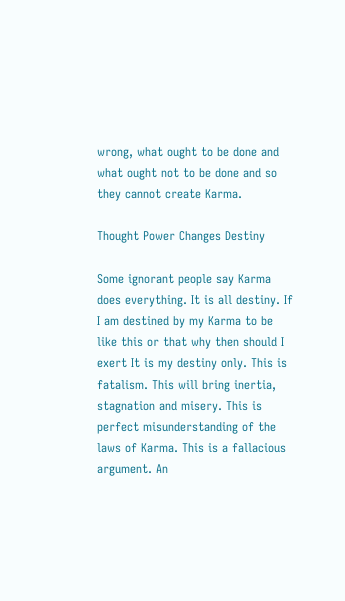wrong, what ought to be done and what ought not to be done and so they cannot create Karma.

Thought Power Changes Destiny

Some ignorant people say Karma does everything. It is all destiny. If I am destined by my Karma to be like this or that why then should I exert It is my destiny only. This is fatalism. This will bring inertia, stagnation and misery. This is perfect misunderstanding of the laws of Karma. This is a fallacious argument. An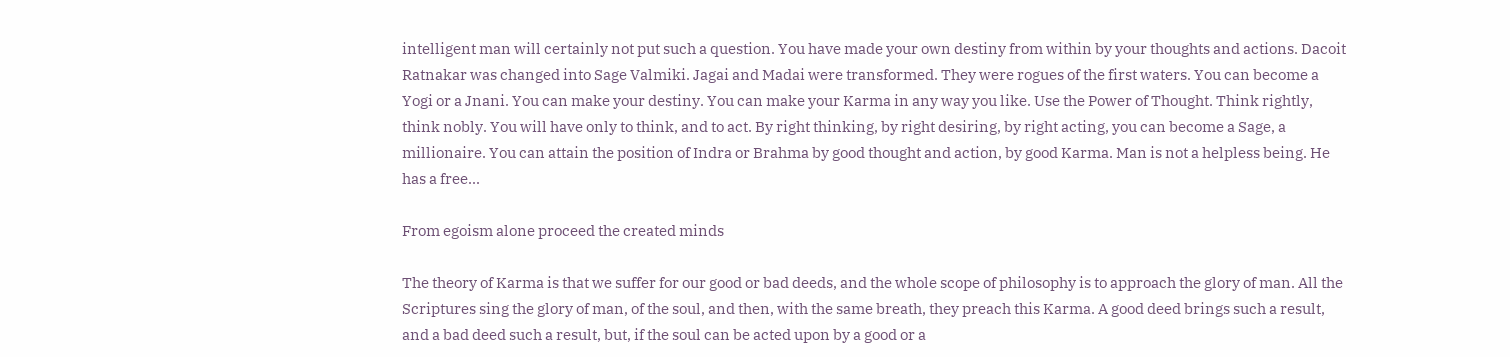intelligent man will certainly not put such a question. You have made your own destiny from within by your thoughts and actions. Dacoit Ratnakar was changed into Sage Valmiki. Jagai and Madai were transformed. They were rogues of the first waters. You can become a Yogi or a Jnani. You can make your destiny. You can make your Karma in any way you like. Use the Power of Thought. Think rightly, think nobly. You will have only to think, and to act. By right thinking, by right desiring, by right acting, you can become a Sage, a millionaire. You can attain the position of Indra or Brahma by good thought and action, by good Karma. Man is not a helpless being. He has a free...

From egoism alone proceed the created minds

The theory of Karma is that we suffer for our good or bad deeds, and the whole scope of philosophy is to approach the glory of man. All the Scriptures sing the glory of man, of the soul, and then, with the same breath, they preach this Karma. A good deed brings such a result, and a bad deed such a result, but, if the soul can be acted upon by a good or a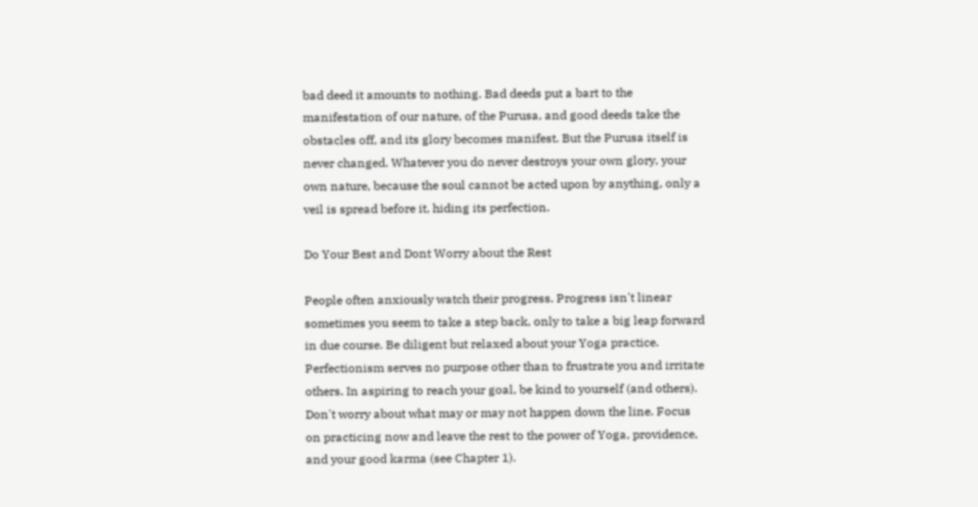bad deed it amounts to nothing. Bad deeds put a bart to the manifestation of our nature, of the Purusa, and good deeds take the obstacles off, and its glory becomes manifest. But the Purusa itself is never changed. Whatever you do never destroys your own glory, your own nature, because the soul cannot be acted upon by anything, only a veil is spread before it, hiding its perfection.

Do Your Best and Dont Worry about the Rest

People often anxiously watch their progress. Progress isn't linear sometimes you seem to take a step back, only to take a big leap forward in due course. Be diligent but relaxed about your Yoga practice. Perfectionism serves no purpose other than to frustrate you and irritate others. In aspiring to reach your goal, be kind to yourself (and others). Don't worry about what may or may not happen down the line. Focus on practicing now and leave the rest to the power of Yoga, providence, and your good karma (see Chapter 1).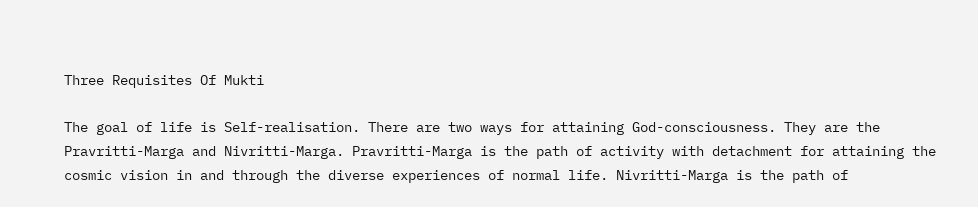Three Requisites Of Mukti

The goal of life is Self-realisation. There are two ways for attaining God-consciousness. They are the Pravritti-Marga and Nivritti-Marga. Pravritti-Marga is the path of activity with detachment for attaining the cosmic vision in and through the diverse experiences of normal life. Nivritti-Marga is the path of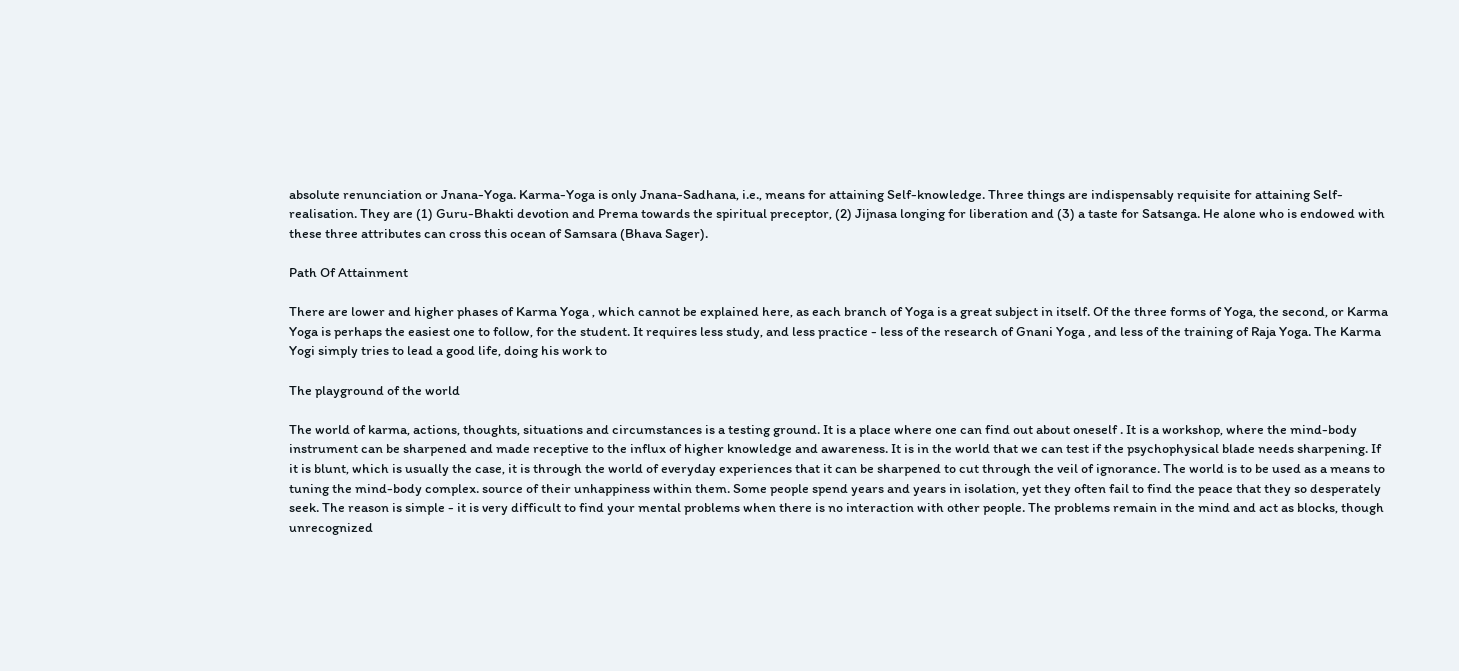absolute renunciation or Jnana-Yoga. Karma-Yoga is only Jnana-Sadhana, i.e., means for attaining Self-knowledge. Three things are indispensably requisite for attaining Self-realisation. They are (1) Guru-Bhakti devotion and Prema towards the spiritual preceptor, (2) Jijnasa longing for liberation and (3) a taste for Satsanga. He alone who is endowed with these three attributes can cross this ocean of Samsara (Bhava Sager).

Path Of Attainment

There are lower and higher phases of Karma Yoga , which cannot be explained here, as each branch of Yoga is a great subject in itself. Of the three forms of Yoga, the second, or Karma Yoga is perhaps the easiest one to follow, for the student. It requires less study, and less practice - less of the research of Gnani Yoga , and less of the training of Raja Yoga. The Karma Yogi simply tries to lead a good life, doing his work to

The playground of the world

The world of karma, actions, thoughts, situations and circumstances is a testing ground. It is a place where one can find out about oneself . It is a workshop, where the mind-body instrument can be sharpened and made receptive to the influx of higher knowledge and awareness. It is in the world that we can test if the psychophysical blade needs sharpening. If it is blunt, which is usually the case, it is through the world of everyday experiences that it can be sharpened to cut through the veil of ignorance. The world is to be used as a means to tuning the mind-body complex. source of their unhappiness within them. Some people spend years and years in isolation, yet they often fail to find the peace that they so desperately seek. The reason is simple - it is very difficult to find your mental problems when there is no interaction with other people. The problems remain in the mind and act as blocks, though unrecognized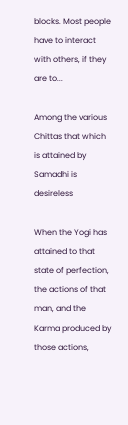blocks. Most people have to interact with others, if they are to...

Among the various Chittas that which is attained by Samadhi is desireless

When the Yogi has attained to that state of perfection, the actions of that man, and the Karma produced by those actions,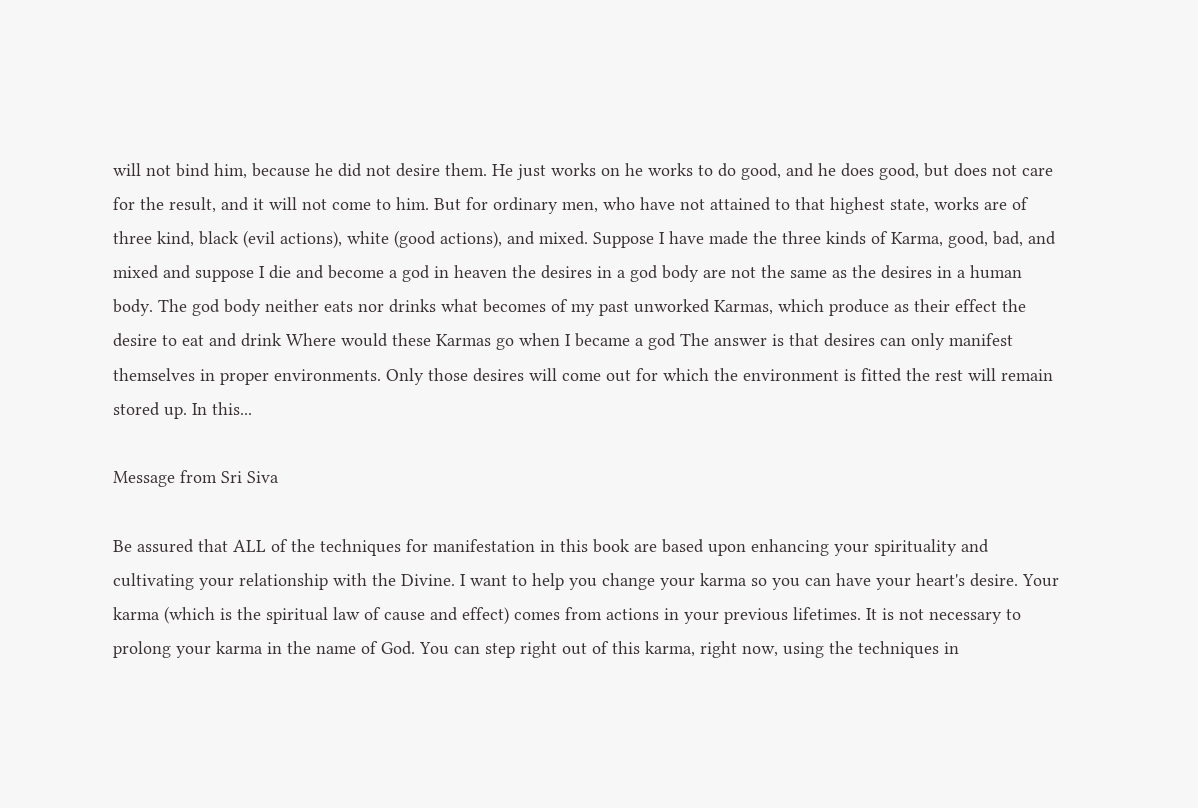will not bind him, because he did not desire them. He just works on he works to do good, and he does good, but does not care for the result, and it will not come to him. But for ordinary men, who have not attained to that highest state, works are of three kind, black (evil actions), white (good actions), and mixed. Suppose I have made the three kinds of Karma, good, bad, and mixed and suppose I die and become a god in heaven the desires in a god body are not the same as the desires in a human body. The god body neither eats nor drinks what becomes of my past unworked Karmas, which produce as their effect the desire to eat and drink Where would these Karmas go when I became a god The answer is that desires can only manifest themselves in proper environments. Only those desires will come out for which the environment is fitted the rest will remain stored up. In this...

Message from Sri Siva

Be assured that ALL of the techniques for manifestation in this book are based upon enhancing your spirituality and cultivating your relationship with the Divine. I want to help you change your karma so you can have your heart's desire. Your karma (which is the spiritual law of cause and effect) comes from actions in your previous lifetimes. It is not necessary to prolong your karma in the name of God. You can step right out of this karma, right now, using the techniques in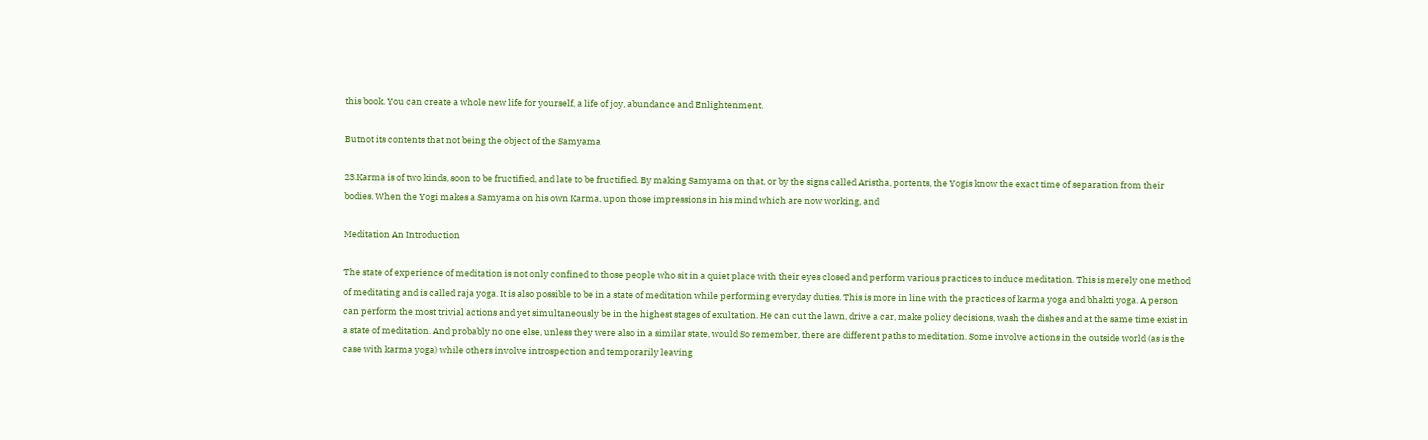this book. You can create a whole new life for yourself, a life of joy, abundance and Enlightenment.

Butnot its contents that not being the object of the Samyama

23.Karma is of two kinds, soon to be fructified, and late to be fructified. By making Samyama on that, or by the signs called Aristha, portents, the Yogis know the exact time of separation from their bodies. When the Yogi makes a Samyama on his own Karma, upon those impressions in his mind which are now working, and

Meditation An Introduction

The state of experience of meditation is not only confined to those people who sit in a quiet place with their eyes closed and perform various practices to induce meditation. This is merely one method of meditating and is called raja yoga. It is also possible to be in a state of meditation while performing everyday duties. This is more in line with the practices of karma yoga and bhakti yoga. A person can perform the most trivial actions and yet simultaneously be in the highest stages of exultation. He can cut the lawn, drive a car, make policy decisions, wash the dishes and at the same time exist in a state of meditation. And probably no one else, unless they were also in a similar state, would So remember, there are different paths to meditation. Some involve actions in the outside world (as is the case with karma yoga) while others involve introspection and temporarily leaving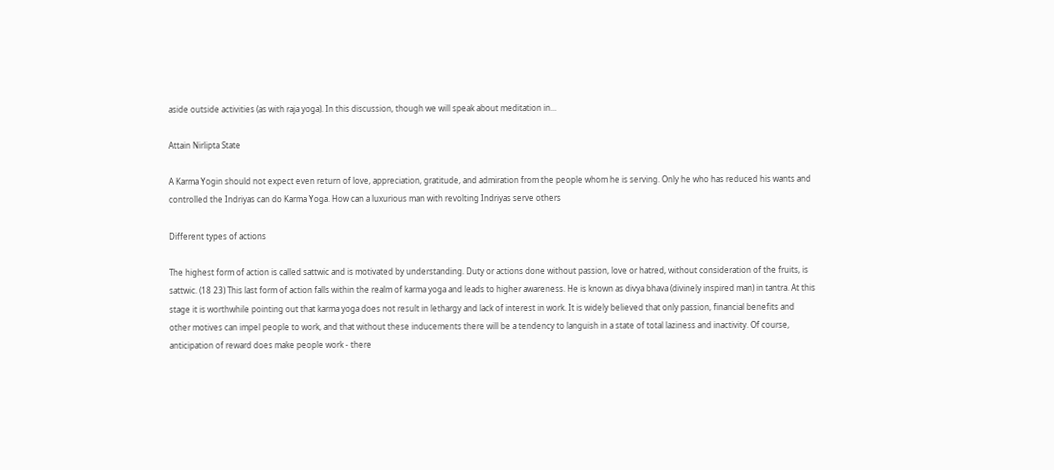aside outside activities (as with raja yoga). In this discussion, though we will speak about meditation in...

Attain Nirlipta State

A Karma Yogin should not expect even return of love, appreciation, gratitude, and admiration from the people whom he is serving. Only he who has reduced his wants and controlled the Indriyas can do Karma Yoga. How can a luxurious man with revolting Indriyas serve others

Different types of actions

The highest form of action is called sattwic and is motivated by understanding. Duty or actions done without passion, love or hatred, without consideration of the fruits, is sattwic. (18 23) This last form of action falls within the realm of karma yoga and leads to higher awareness. He is known as divya bhava (divinely inspired man) in tantra. At this stage it is worthwhile pointing out that karma yoga does not result in lethargy and lack of interest in work. It is widely believed that only passion, financial benefits and other motives can impel people to work, and that without these inducements there will be a tendency to languish in a state of total laziness and inactivity. Of course, anticipation of reward does make people work - there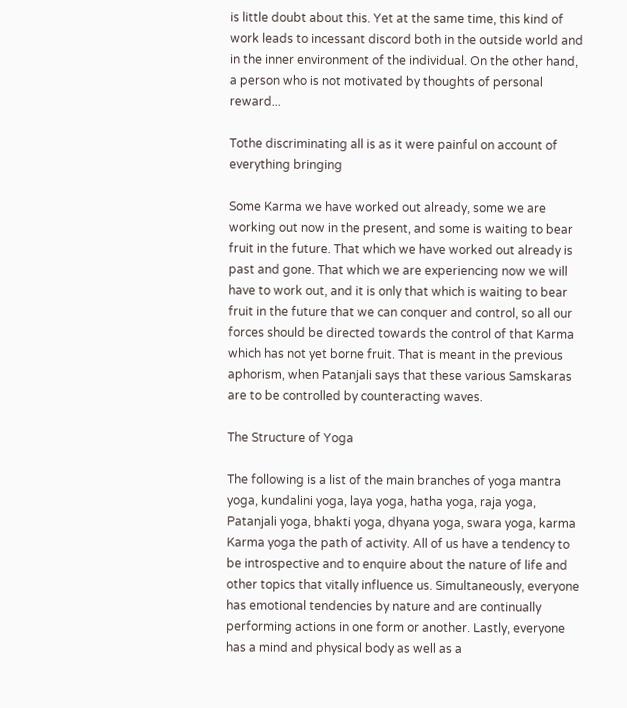is little doubt about this. Yet at the same time, this kind of work leads to incessant discord both in the outside world and in the inner environment of the individual. On the other hand, a person who is not motivated by thoughts of personal reward...

Tothe discriminating all is as it were painful on account of everything bringing

Some Karma we have worked out already, some we are working out now in the present, and some is waiting to bear fruit in the future. That which we have worked out already is past and gone. That which we are experiencing now we will have to work out, and it is only that which is waiting to bear fruit in the future that we can conquer and control, so all our forces should be directed towards the control of that Karma which has not yet borne fruit. That is meant in the previous aphorism, when Patanjali says that these various Samskaras are to be controlled by counteracting waves.

The Structure of Yoga

The following is a list of the main branches of yoga mantra yoga, kundalini yoga, laya yoga, hatha yoga, raja yoga, Patanjali yoga, bhakti yoga, dhyana yoga, swara yoga, karma Karma yoga the path of activity. All of us have a tendency to be introspective and to enquire about the nature of life and other topics that vitally influence us. Simultaneously, everyone has emotional tendencies by nature and are continually performing actions in one form or another. Lastly, everyone has a mind and physical body as well as a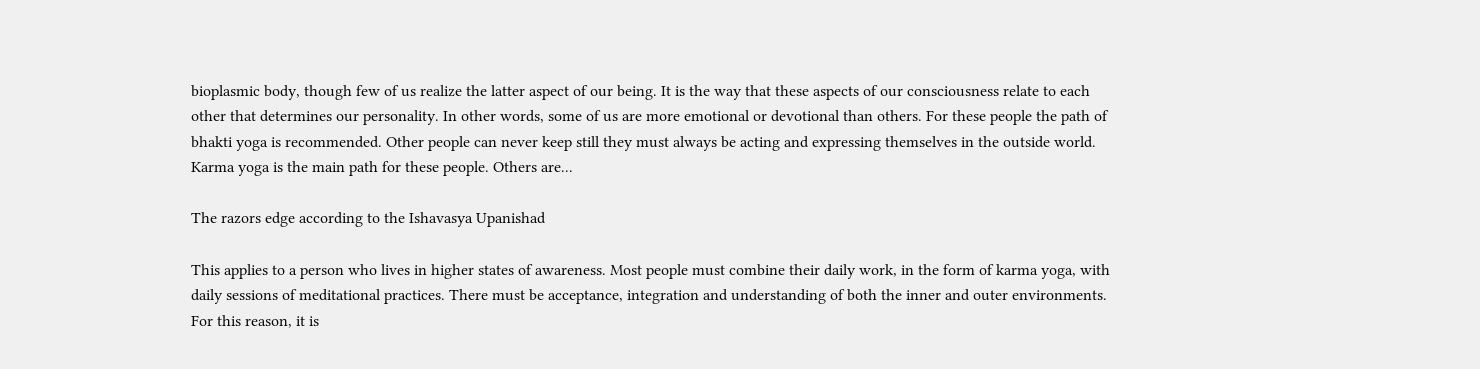bioplasmic body, though few of us realize the latter aspect of our being. It is the way that these aspects of our consciousness relate to each other that determines our personality. In other words, some of us are more emotional or devotional than others. For these people the path of bhakti yoga is recommended. Other people can never keep still they must always be acting and expressing themselves in the outside world. Karma yoga is the main path for these people. Others are...

The razors edge according to the Ishavasya Upanishad

This applies to a person who lives in higher states of awareness. Most people must combine their daily work, in the form of karma yoga, with daily sessions of meditational practices. There must be acceptance, integration and understanding of both the inner and outer environments. For this reason, it is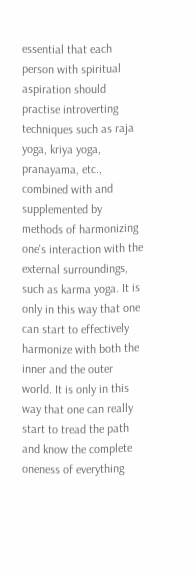essential that each person with spiritual aspiration should practise introverting techniques such as raja yoga, kriya yoga, pranayama, etc., combined with and supplemented by methods of harmonizing one's interaction with the external surroundings, such as karma yoga. It is only in this way that one can start to effectively harmonize with both the inner and the outer world. It is only in this way that one can really start to tread the path and know the complete oneness of everything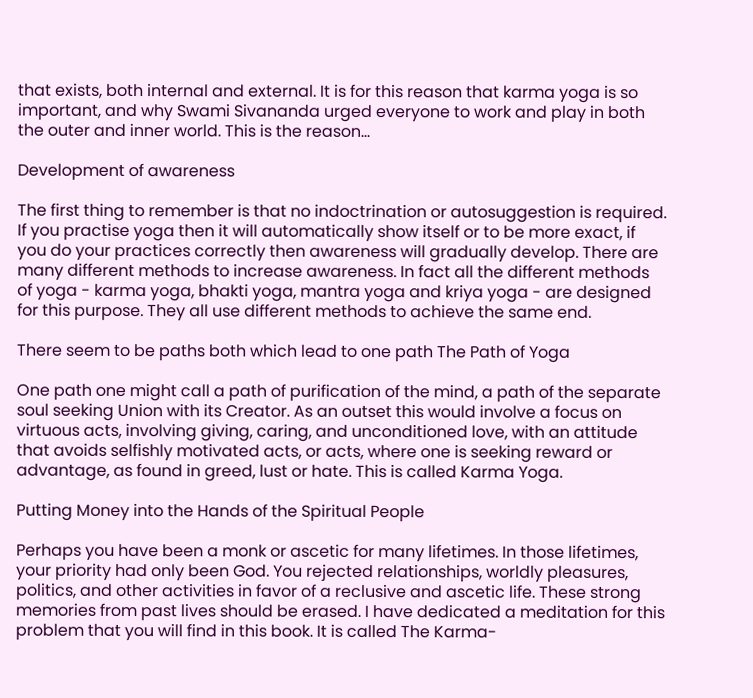that exists, both internal and external. It is for this reason that karma yoga is so important, and why Swami Sivananda urged everyone to work and play in both the outer and inner world. This is the reason...

Development of awareness

The first thing to remember is that no indoctrination or autosuggestion is required. If you practise yoga then it will automatically show itself or to be more exact, if you do your practices correctly then awareness will gradually develop. There are many different methods to increase awareness. In fact all the different methods of yoga - karma yoga, bhakti yoga, mantra yoga and kriya yoga - are designed for this purpose. They all use different methods to achieve the same end.

There seem to be paths both which lead to one path The Path of Yoga

One path one might call a path of purification of the mind, a path of the separate soul seeking Union with its Creator. As an outset this would involve a focus on virtuous acts, involving giving, caring, and unconditioned love, with an attitude that avoids selfishly motivated acts, or acts, where one is seeking reward or advantage, as found in greed, lust or hate. This is called Karma Yoga.

Putting Money into the Hands of the Spiritual People

Perhaps you have been a monk or ascetic for many lifetimes. In those lifetimes, your priority had only been God. You rejected relationships, worldly pleasures, politics, and other activities in favor of a reclusive and ascetic life. These strong memories from past lives should be erased. I have dedicated a meditation for this problem that you will find in this book. It is called The Karma-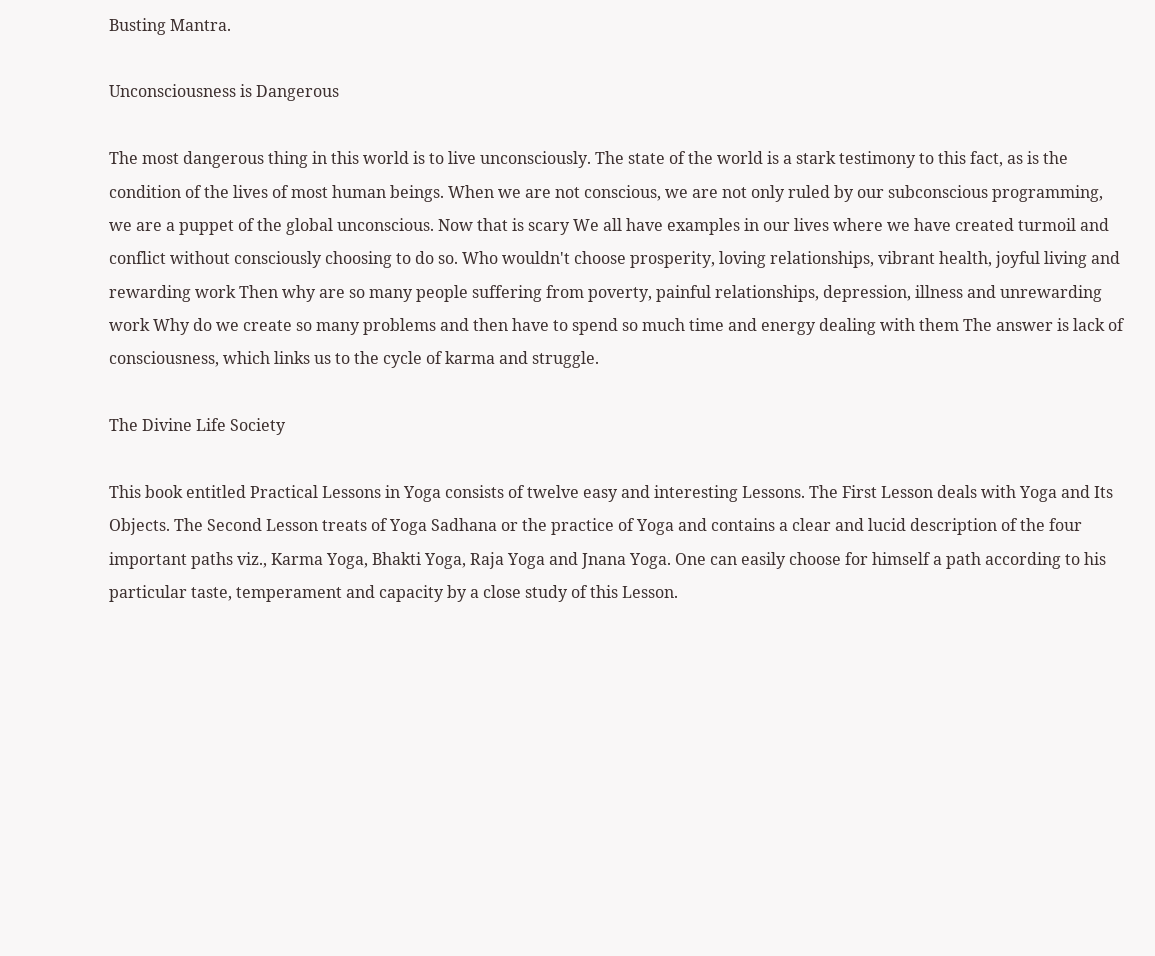Busting Mantra.

Unconsciousness is Dangerous

The most dangerous thing in this world is to live unconsciously. The state of the world is a stark testimony to this fact, as is the condition of the lives of most human beings. When we are not conscious, we are not only ruled by our subconscious programming, we are a puppet of the global unconscious. Now that is scary We all have examples in our lives where we have created turmoil and conflict without consciously choosing to do so. Who wouldn't choose prosperity, loving relationships, vibrant health, joyful living and rewarding work Then why are so many people suffering from poverty, painful relationships, depression, illness and unrewarding work Why do we create so many problems and then have to spend so much time and energy dealing with them The answer is lack of consciousness, which links us to the cycle of karma and struggle.

The Divine Life Society

This book entitled Practical Lessons in Yoga consists of twelve easy and interesting Lessons. The First Lesson deals with Yoga and Its Objects. The Second Lesson treats of Yoga Sadhana or the practice of Yoga and contains a clear and lucid description of the four important paths viz., Karma Yoga, Bhakti Yoga, Raja Yoga and Jnana Yoga. One can easily choose for himself a path according to his particular taste, temperament and capacity by a close study of this Lesson.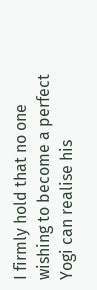I firmly hold that no one wishing to become a perfect Yogi can realise his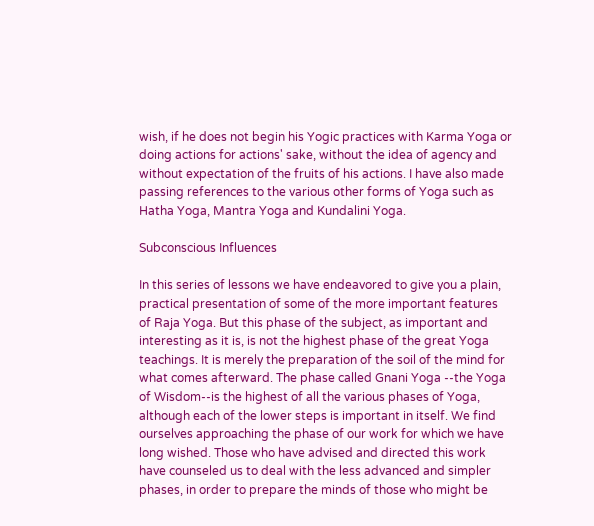wish, if he does not begin his Yogic practices with Karma Yoga or doing actions for actions' sake, without the idea of agency and without expectation of the fruits of his actions. I have also made passing references to the various other forms of Yoga such as Hatha Yoga, Mantra Yoga and Kundalini Yoga.

Subconscious Influences

In this series of lessons we have endeavored to give you a plain, practical presentation of some of the more important features of Raja Yoga. But this phase of the subject, as important and interesting as it is, is not the highest phase of the great Yoga teachings. It is merely the preparation of the soil of the mind for what comes afterward. The phase called Gnani Yoga --the Yoga of Wisdom--is the highest of all the various phases of Yoga, although each of the lower steps is important in itself. We find ourselves approaching the phase of our work for which we have long wished. Those who have advised and directed this work have counseled us to deal with the less advanced and simpler phases, in order to prepare the minds of those who might be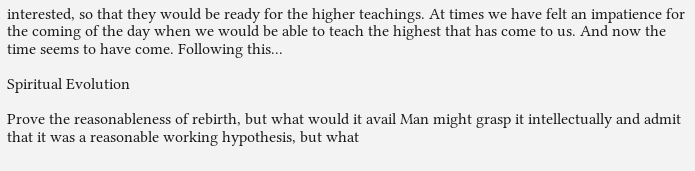interested, so that they would be ready for the higher teachings. At times we have felt an impatience for the coming of the day when we would be able to teach the highest that has come to us. And now the time seems to have come. Following this...

Spiritual Evolution

Prove the reasonableness of rebirth, but what would it avail Man might grasp it intellectually and admit that it was a reasonable working hypothesis, but what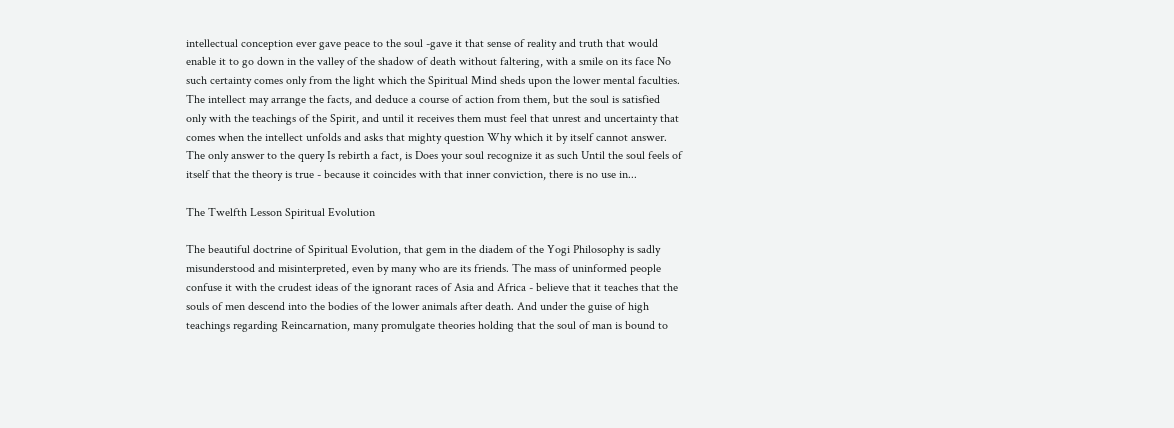intellectual conception ever gave peace to the soul -gave it that sense of reality and truth that would enable it to go down in the valley of the shadow of death without faltering, with a smile on its face No such certainty comes only from the light which the Spiritual Mind sheds upon the lower mental faculties. The intellect may arrange the facts, and deduce a course of action from them, but the soul is satisfied only with the teachings of the Spirit, and until it receives them must feel that unrest and uncertainty that comes when the intellect unfolds and asks that mighty question Why which it by itself cannot answer. The only answer to the query Is rebirth a fact, is Does your soul recognize it as such Until the soul feels of itself that the theory is true - because it coincides with that inner conviction, there is no use in...

The Twelfth Lesson Spiritual Evolution

The beautiful doctrine of Spiritual Evolution, that gem in the diadem of the Yogi Philosophy is sadly misunderstood and misinterpreted, even by many who are its friends. The mass of uninformed people confuse it with the crudest ideas of the ignorant races of Asia and Africa - believe that it teaches that the souls of men descend into the bodies of the lower animals after death. And under the guise of high teachings regarding Reincarnation, many promulgate theories holding that the soul of man is bound to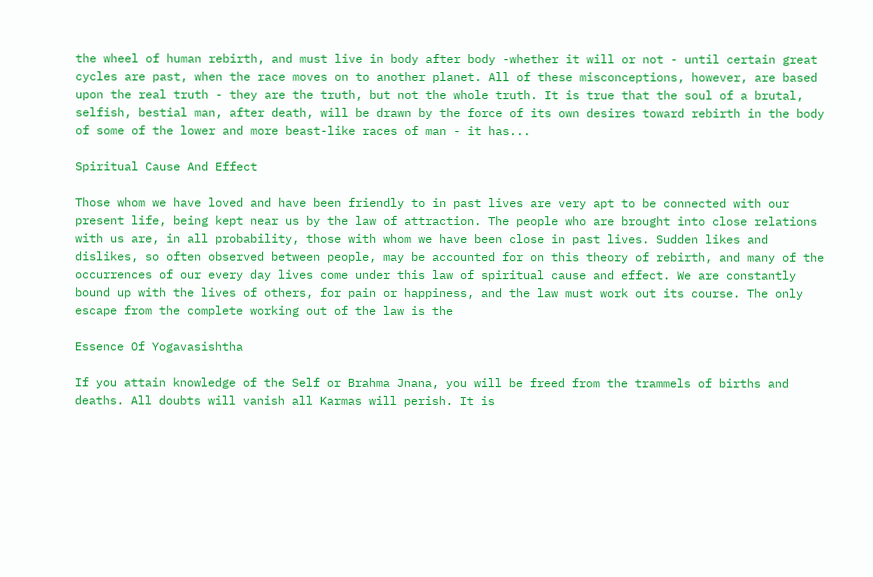the wheel of human rebirth, and must live in body after body -whether it will or not - until certain great cycles are past, when the race moves on to another planet. All of these misconceptions, however, are based upon the real truth - they are the truth, but not the whole truth. It is true that the soul of a brutal, selfish, bestial man, after death, will be drawn by the force of its own desires toward rebirth in the body of some of the lower and more beast-like races of man - it has...

Spiritual Cause And Effect

Those whom we have loved and have been friendly to in past lives are very apt to be connected with our present life, being kept near us by the law of attraction. The people who are brought into close relations with us are, in all probability, those with whom we have been close in past lives. Sudden likes and dislikes, so often observed between people, may be accounted for on this theory of rebirth, and many of the occurrences of our every day lives come under this law of spiritual cause and effect. We are constantly bound up with the lives of others, for pain or happiness, and the law must work out its course. The only escape from the complete working out of the law is the

Essence Of Yogavasishtha

If you attain knowledge of the Self or Brahma Jnana, you will be freed from the trammels of births and deaths. All doubts will vanish all Karmas will perish. It is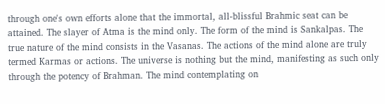through one's own efforts alone that the immortal, all-blissful Brahmic seat can be attained. The slayer of Atma is the mind only. The form of the mind is Sankalpas. The true nature of the mind consists in the Vasanas. The actions of the mind alone are truly termed Karmas or actions. The universe is nothing but the mind, manifesting as such only through the potency of Brahman. The mind contemplating on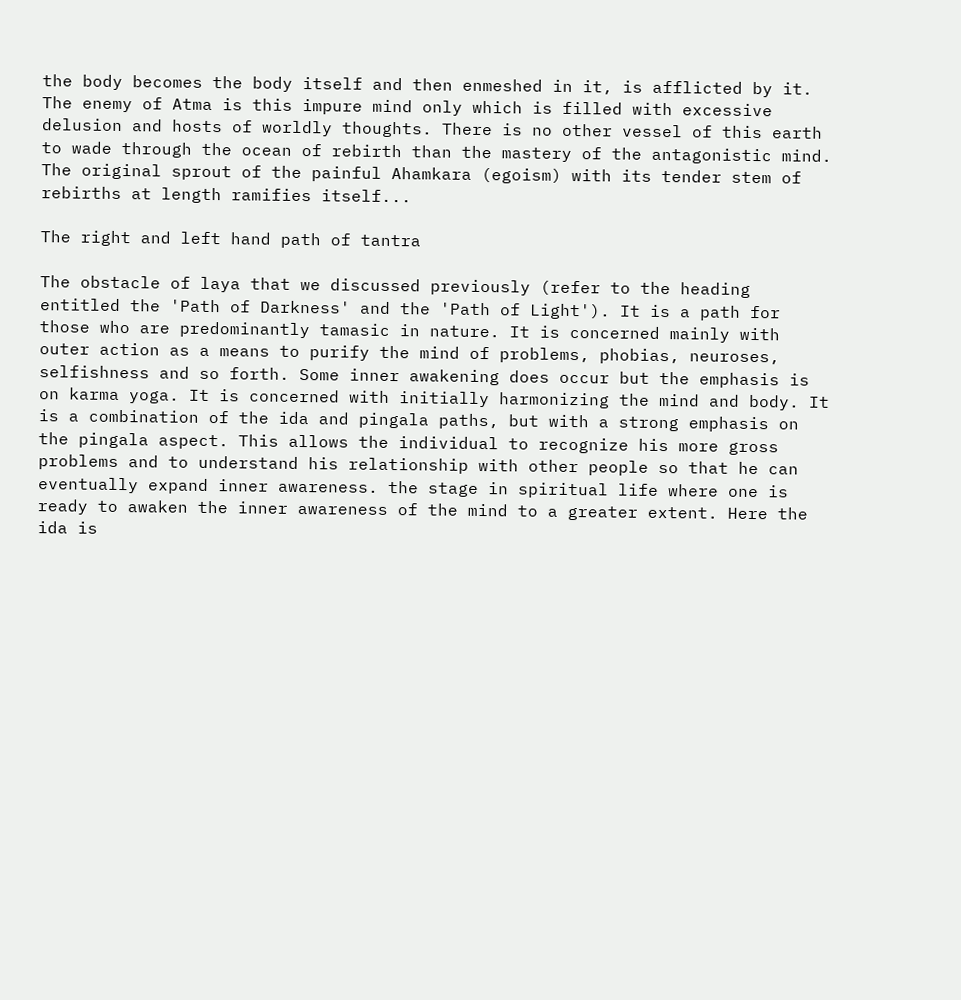the body becomes the body itself and then enmeshed in it, is afflicted by it. The enemy of Atma is this impure mind only which is filled with excessive delusion and hosts of worldly thoughts. There is no other vessel of this earth to wade through the ocean of rebirth than the mastery of the antagonistic mind. The original sprout of the painful Ahamkara (egoism) with its tender stem of rebirths at length ramifies itself...

The right and left hand path of tantra

The obstacle of laya that we discussed previously (refer to the heading entitled the 'Path of Darkness' and the 'Path of Light'). It is a path for those who are predominantly tamasic in nature. It is concerned mainly with outer action as a means to purify the mind of problems, phobias, neuroses, selfishness and so forth. Some inner awakening does occur but the emphasis is on karma yoga. It is concerned with initially harmonizing the mind and body. It is a combination of the ida and pingala paths, but with a strong emphasis on the pingala aspect. This allows the individual to recognize his more gross problems and to understand his relationship with other people so that he can eventually expand inner awareness. the stage in spiritual life where one is ready to awaken the inner awareness of the mind to a greater extent. Here the ida is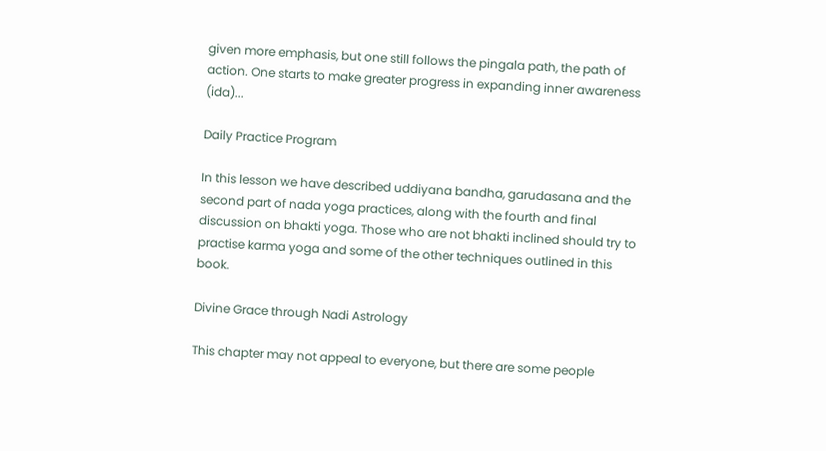given more emphasis, but one still follows the pingala path, the path of action. One starts to make greater progress in expanding inner awareness (ida)...

Daily Practice Program

In this lesson we have described uddiyana bandha, garudasana and the second part of nada yoga practices, along with the fourth and final discussion on bhakti yoga. Those who are not bhakti inclined should try to practise karma yoga and some of the other techniques outlined in this book.

Divine Grace through Nadi Astrology

This chapter may not appeal to everyone, but there are some people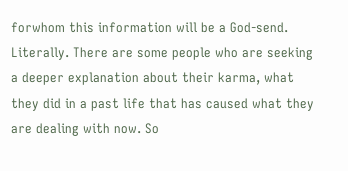forwhom this information will be a God-send. Literally. There are some people who are seeking a deeper explanation about their karma, what they did in a past life that has caused what they are dealing with now. So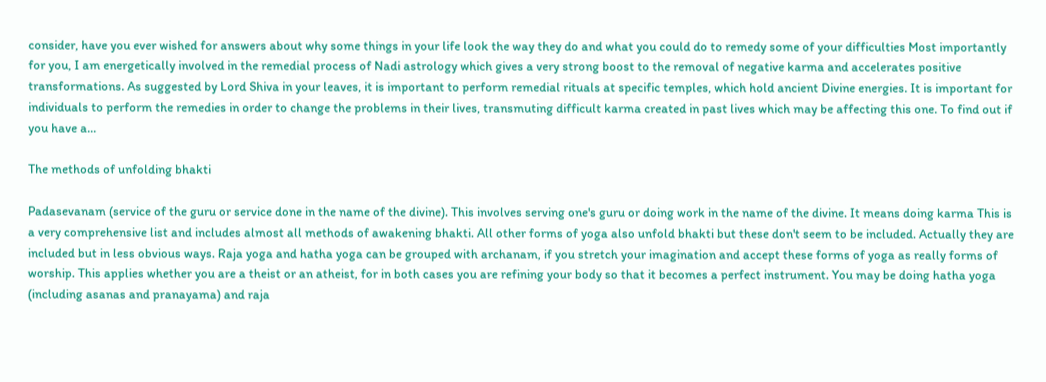consider, have you ever wished for answers about why some things in your life look the way they do and what you could do to remedy some of your difficulties Most importantly for you, I am energetically involved in the remedial process of Nadi astrology which gives a very strong boost to the removal of negative karma and accelerates positive transformations. As suggested by Lord Shiva in your leaves, it is important to perform remedial rituals at specific temples, which hold ancient Divine energies. It is important for individuals to perform the remedies in order to change the problems in their lives, transmuting difficult karma created in past lives which may be affecting this one. To find out if you have a...

The methods of unfolding bhakti

Padasevanam (service of the guru or service done in the name of the divine). This involves serving one's guru or doing work in the name of the divine. It means doing karma This is a very comprehensive list and includes almost all methods of awakening bhakti. All other forms of yoga also unfold bhakti but these don't seem to be included. Actually they are included but in less obvious ways. Raja yoga and hatha yoga can be grouped with archanam, if you stretch your imagination and accept these forms of yoga as really forms of worship. This applies whether you are a theist or an atheist, for in both cases you are refining your body so that it becomes a perfect instrument. You may be doing hatha yoga (including asanas and pranayama) and raja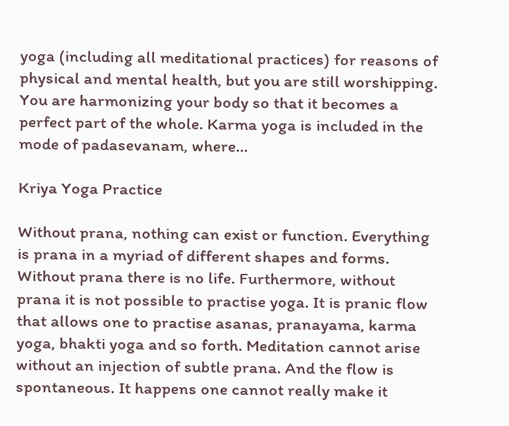yoga (including all meditational practices) for reasons of physical and mental health, but you are still worshipping. You are harmonizing your body so that it becomes a perfect part of the whole. Karma yoga is included in the mode of padasevanam, where...

Kriya Yoga Practice

Without prana, nothing can exist or function. Everything is prana in a myriad of different shapes and forms. Without prana there is no life. Furthermore, without prana it is not possible to practise yoga. It is pranic flow that allows one to practise asanas, pranayama, karma yoga, bhakti yoga and so forth. Meditation cannot arise without an injection of subtle prana. And the flow is spontaneous. It happens one cannot really make it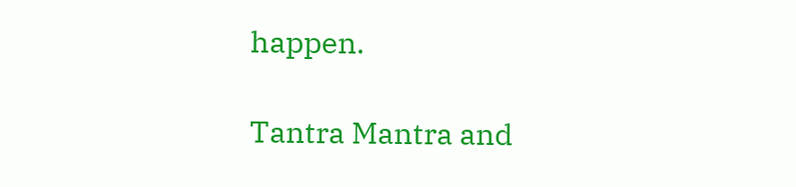happen.

Tantra Mantra and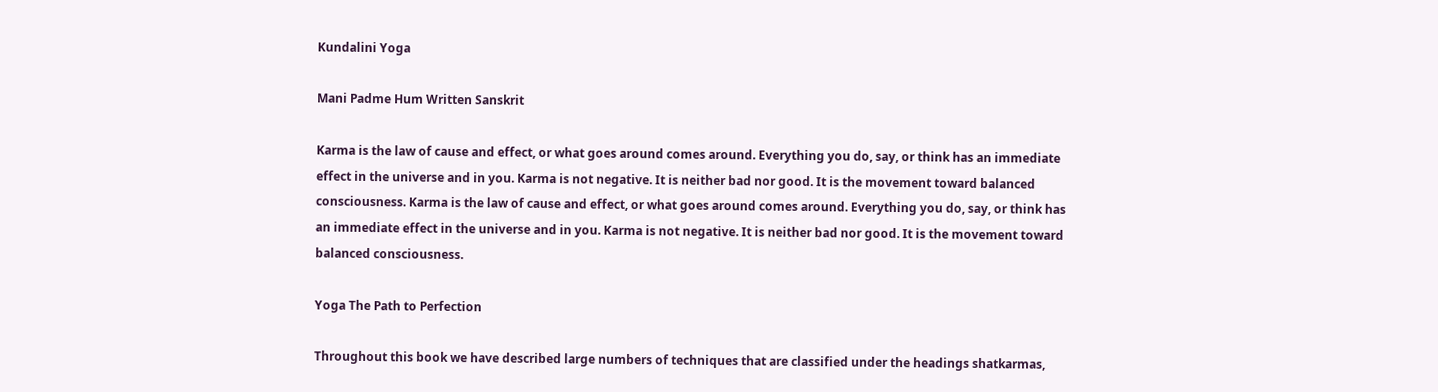Kundalini Yoga

Mani Padme Hum Written Sanskrit

Karma is the law of cause and effect, or what goes around comes around. Everything you do, say, or think has an immediate effect in the universe and in you. Karma is not negative. It is neither bad nor good. It is the movement toward balanced consciousness. Karma is the law of cause and effect, or what goes around comes around. Everything you do, say, or think has an immediate effect in the universe and in you. Karma is not negative. It is neither bad nor good. It is the movement toward balanced consciousness.

Yoga The Path to Perfection

Throughout this book we have described large numbers of techniques that are classified under the headings shatkarmas,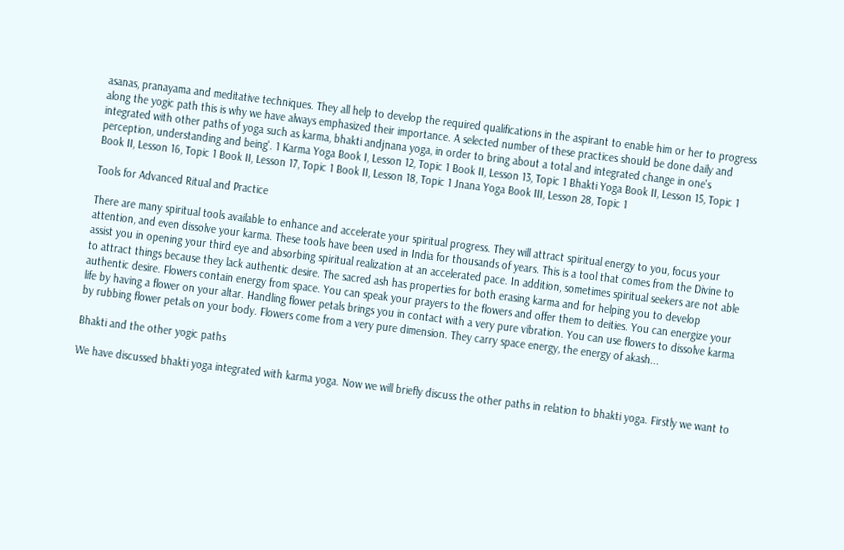asanas, pranayama and meditative techniques. They all help to develop the required qualifications in the aspirant to enable him or her to progress along the yogic path this is why we have always emphasized their importance. A selected number of these practices should be done daily and integrated with other paths of yoga such as karma, bhakti andjnana yoga, in order to bring about a total and integrated change in one's perception, understanding and being'. 1 Karma Yoga Book I, Lesson 12, Topic 1 Book II, Lesson 13, Topic 1 Bhakti Yoga Book II, Lesson 15, Topic 1 Book II, Lesson 16, Topic 1 Book II, Lesson 17, Topic 1 Book II, Lesson 18, Topic 1 Jnana Yoga Book III, Lesson 28, Topic 1

Tools for Advanced Ritual and Practice

There are many spiritual tools available to enhance and accelerate your spiritual progress. They will attract spiritual energy to you, focus your attention, and even dissolve your karma. These tools have been used in India for thousands of years. This is a tool that comes from the Divine to assist you in opening your third eye and absorbing spiritual realization at an accelerated pace. In addition, sometimes spiritual seekers are not able to attract things because they lack authentic desire. The sacred ash has properties for both erasing karma and for helping you to develop authentic desire. Flowers contain energy from space. You can speak your prayers to the flowers and offer them to deities. You can energize your life by having a flower on your altar. Handling flower petals brings you in contact with a very pure vibration. You can use flowers to dissolve karma by rubbing flower petals on your body. Flowers come from a very pure dimension. They carry space energy, the energy of akash...

Bhakti and the other yogic paths

We have discussed bhakti yoga integrated with karma yoga. Now we will briefly discuss the other paths in relation to bhakti yoga. Firstly we want to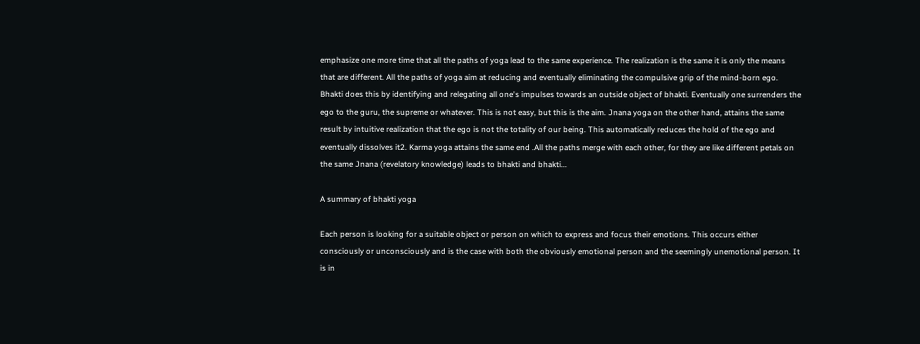emphasize one more time that all the paths of yoga lead to the same experience. The realization is the same it is only the means that are different. All the paths of yoga aim at reducing and eventually eliminating the compulsive grip of the mind-born ego. Bhakti does this by identifying and relegating all one's impulses towards an outside object of bhakti. Eventually one surrenders the ego to the guru, the supreme or whatever. This is not easy, but this is the aim. Jnana yoga on the other hand, attains the same result by intuitive realization that the ego is not the totality of our being. This automatically reduces the hold of the ego and eventually dissolves it2. Karma yoga attains the same end .All the paths merge with each other, for they are like different petals on the same Jnana (revelatory knowledge) leads to bhakti and bhakti...

A summary of bhakti yoga

Each person is looking for a suitable object or person on which to express and focus their emotions. This occurs either consciously or unconsciously and is the case with both the obviously emotional person and the seemingly unemotional person. It is in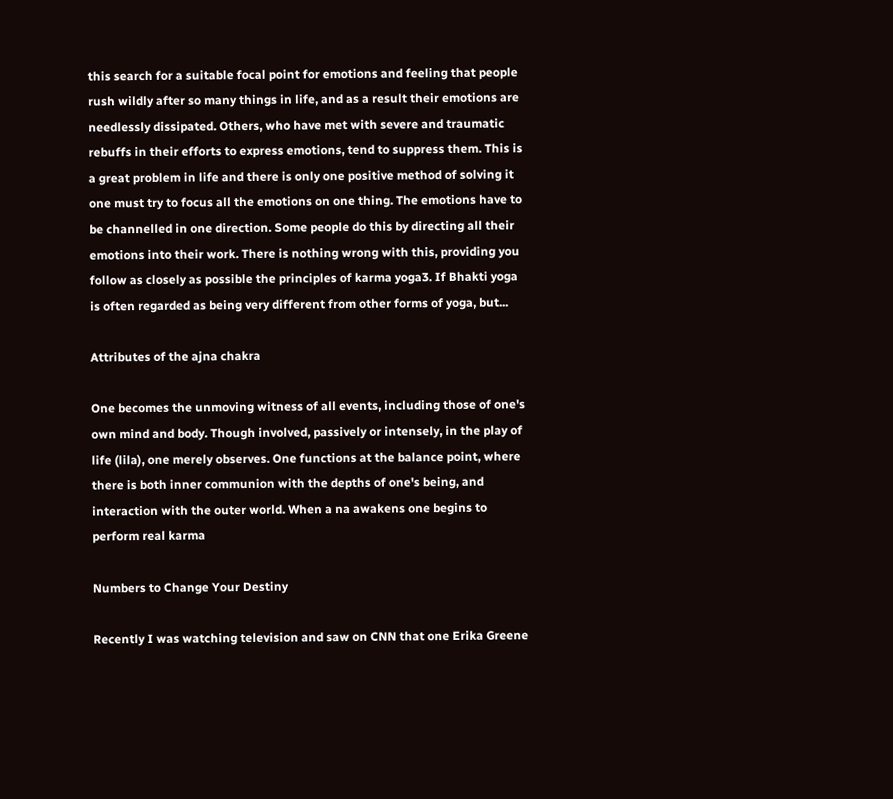this search for a suitable focal point for emotions and feeling that people rush wildly after so many things in life, and as a result their emotions are needlessly dissipated. Others, who have met with severe and traumatic rebuffs in their efforts to express emotions, tend to suppress them. This is a great problem in life and there is only one positive method of solving it one must try to focus all the emotions on one thing. The emotions have to be channelled in one direction. Some people do this by directing all their emotions into their work. There is nothing wrong with this, providing you follow as closely as possible the principles of karma yoga3. If Bhakti yoga is often regarded as being very different from other forms of yoga, but...

Attributes of the ajna chakra

One becomes the unmoving witness of all events, including those of one's own mind and body. Though involved, passively or intensely, in the play of life (lila), one merely observes. One functions at the balance point, where there is both inner communion with the depths of one's being, and interaction with the outer world. When a na awakens one begins to perform real karma

Numbers to Change Your Destiny

Recently I was watching television and saw on CNN that one Erika Greene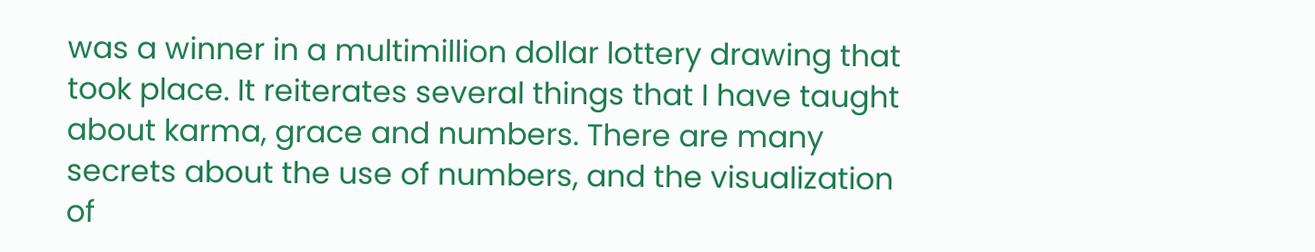was a winner in a multimillion dollar lottery drawing that took place. It reiterates several things that I have taught about karma, grace and numbers. There are many secrets about the use of numbers, and the visualization of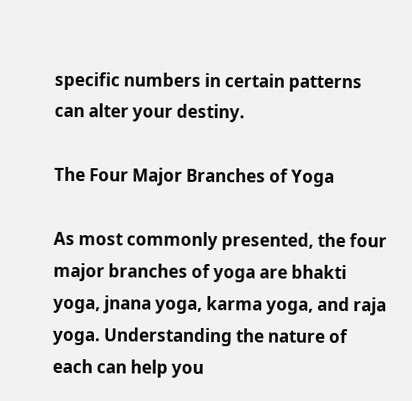specific numbers in certain patterns can alter your destiny.

The Four Major Branches of Yoga

As most commonly presented, the four major branches of yoga are bhakti yoga, jnana yoga, karma yoga, and raja yoga. Understanding the nature of each can help you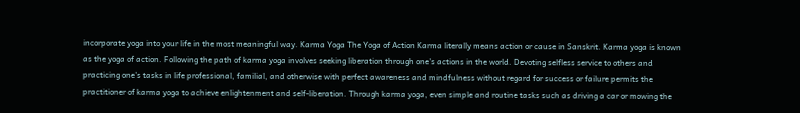incorporate yoga into your life in the most meaningful way. Karma Yoga The Yoga of Action Karma literally means action or cause in Sanskrit. Karma yoga is known as the yoga of action. Following the path of karma yoga involves seeking liberation through one's actions in the world. Devoting selfless service to others and practicing one's tasks in life professional, familial, and otherwise with perfect awareness and mindfulness without regard for success or failure permits the practitioner of karma yoga to achieve enlightenment and self-liberation. Through karma yoga, even simple and routine tasks such as driving a car or mowing the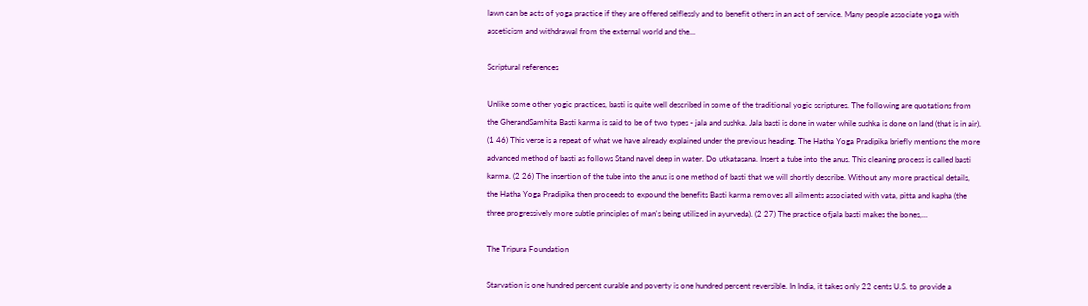lawn can be acts of yoga practice if they are offered selflessly and to benefit others in an act of service. Many people associate yoga with asceticism and withdrawal from the external world and the...

Scriptural references

Unlike some other yogic practices, basti is quite well described in some of the traditional yogic scriptures. The following are quotations from the GherandSamhita Basti karma is said to be of two types - jala and sushka. Jala basti is done in water while sushka is done on land (that is in air). (1 46) This verse is a repeat of what we have already explained under the previous heading. The Hatha Yoga Pradipika briefly mentions the more advanced method of basti as follows Stand navel deep in water. Do utkatasana. Insert a tube into the anus. This cleaning process is called basti karma. (2 26) The insertion of the tube into the anus is one method of basti that we will shortly describe. Without any more practical details, the Hatha Yoga Pradipika then proceeds to expound the benefits Basti karma removes all ailments associated with vata, pitta and kapha (the three progressively more subtle principles of man's being utilized in ayurveda). (2 27) The practice ofjala basti makes the bones,...

The Tripura Foundation

Starvation is one hundred percent curable and poverty is one hundred percent reversible. In India, it takes only 22 cents U.S. to provide a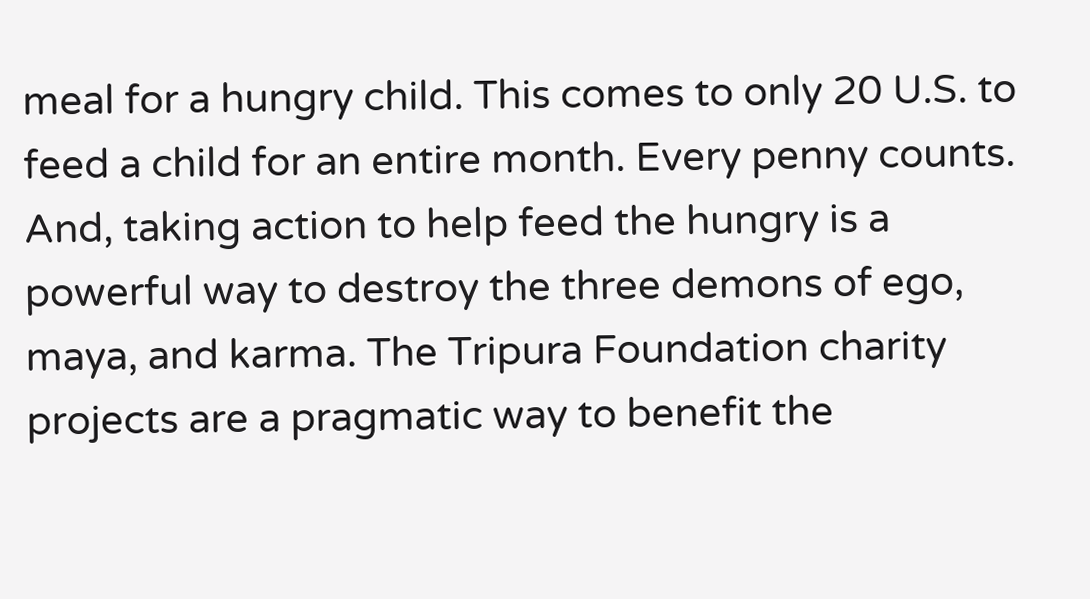meal for a hungry child. This comes to only 20 U.S. to feed a child for an entire month. Every penny counts. And, taking action to help feed the hungry is a powerful way to destroy the three demons of ego, maya, and karma. The Tripura Foundation charity projects are a pragmatic way to benefit the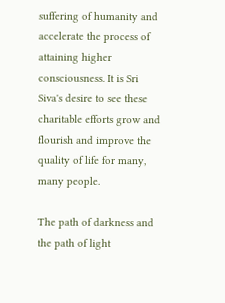suffering of humanity and accelerate the process of attaining higher consciousness. It is Sri Siva's desire to see these charitable efforts grow and flourish and improve the quality of life for many, many people.

The path of darkness and the path of light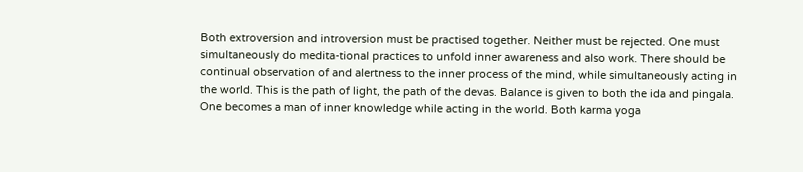Both extroversion and introversion must be practised together. Neither must be rejected. One must simultaneously do medita-tional practices to unfold inner awareness and also work. There should be continual observation of and alertness to the inner process of the mind, while simultaneously acting in the world. This is the path of light, the path of the devas. Balance is given to both the ida and pingala. One becomes a man of inner knowledge while acting in the world. Both karma yoga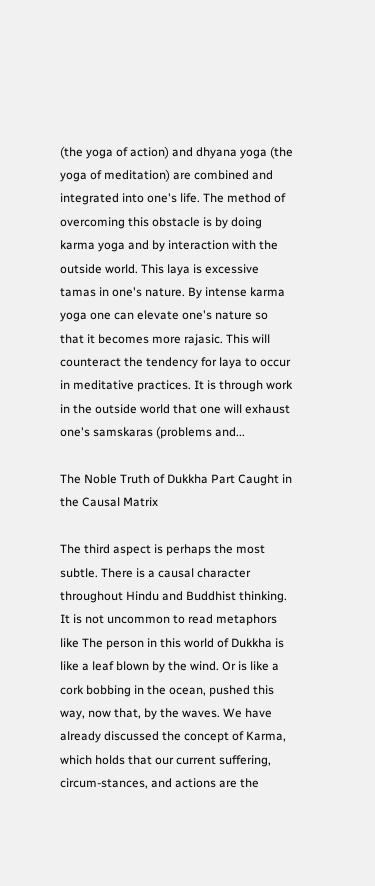(the yoga of action) and dhyana yoga (the yoga of meditation) are combined and integrated into one's life. The method of overcoming this obstacle is by doing karma yoga and by interaction with the outside world. This laya is excessive tamas in one's nature. By intense karma yoga one can elevate one's nature so that it becomes more rajasic. This will counteract the tendency for laya to occur in meditative practices. It is through work in the outside world that one will exhaust one's samskaras (problems and...

The Noble Truth of Dukkha Part Caught in the Causal Matrix

The third aspect is perhaps the most subtle. There is a causal character throughout Hindu and Buddhist thinking. It is not uncommon to read metaphors like The person in this world of Dukkha is like a leaf blown by the wind. Or is like a cork bobbing in the ocean, pushed this way, now that, by the waves. We have already discussed the concept of Karma, which holds that our current suffering, circum-stances, and actions are the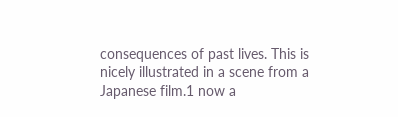consequences of past lives. This is nicely illustrated in a scene from a Japanese film.1 now a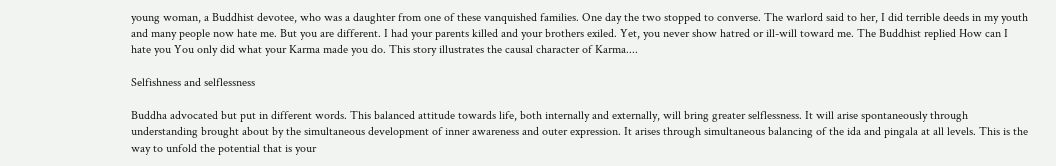young woman, a Buddhist devotee, who was a daughter from one of these vanquished families. One day the two stopped to converse. The warlord said to her, I did terrible deeds in my youth and many people now hate me. But you are different. I had your parents killed and your brothers exiled. Yet, you never show hatred or ill-will toward me. The Buddhist replied How can I hate you You only did what your Karma made you do. This story illustrates the causal character of Karma....

Selfishness and selflessness

Buddha advocated but put in different words. This balanced attitude towards life, both internally and externally, will bring greater selflessness. It will arise spontaneously through understanding brought about by the simultaneous development of inner awareness and outer expression. It arises through simultaneous balancing of the ida and pingala at all levels. This is the way to unfold the potential that is your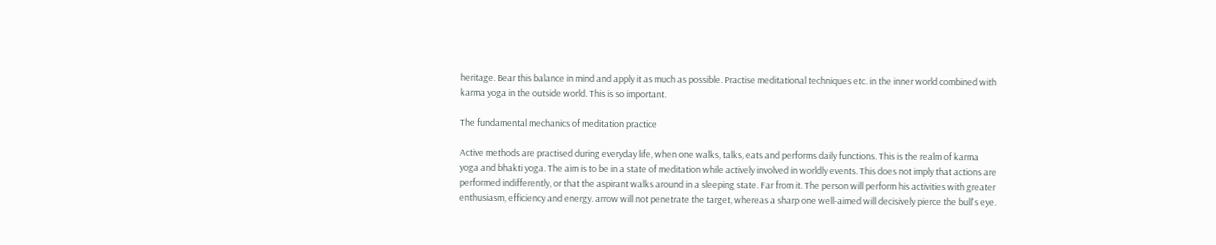heritage. Bear this balance in mind and apply it as much as possible. Practise meditational techniques etc. in the inner world combined with karma yoga in the outside world. This is so important.

The fundamental mechanics of meditation practice

Active methods are practised during everyday life, when one walks, talks, eats and performs daily functions. This is the realm of karma yoga and bhakti yoga. The aim is to be in a state of meditation while actively involved in worldly events. This does not imply that actions are performed indifferently, or that the aspirant walks around in a sleeping state. Far from it. The person will perform his activities with greater enthusiasm, efficiency and energy. arrow will not penetrate the target, whereas a sharp one well-aimed will decisively pierce the bull's eye.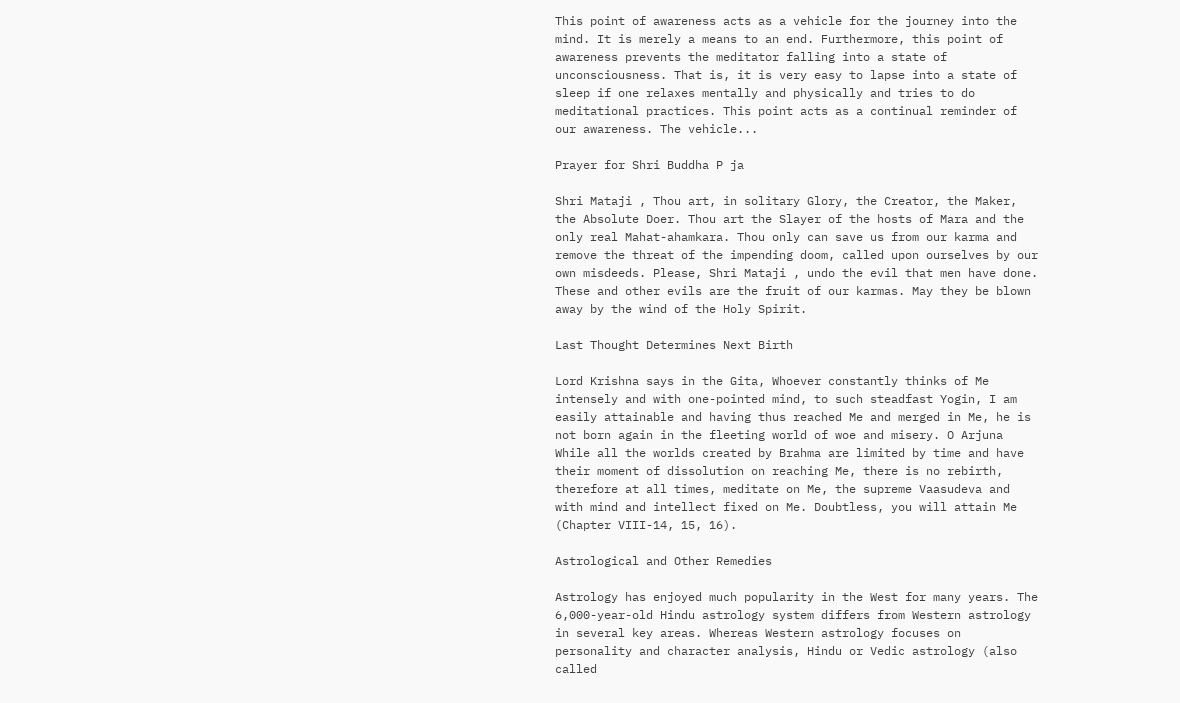This point of awareness acts as a vehicle for the journey into the mind. It is merely a means to an end. Furthermore, this point of awareness prevents the meditator falling into a state of unconsciousness. That is, it is very easy to lapse into a state of sleep if one relaxes mentally and physically and tries to do meditational practices. This point acts as a continual reminder of our awareness. The vehicle...

Prayer for Shri Buddha P ja

Shri Mataji , Thou art, in solitary Glory, the Creator, the Maker, the Absolute Doer. Thou art the Slayer of the hosts of Mara and the only real Mahat-ahamkara. Thou only can save us from our karma and remove the threat of the impending doom, called upon ourselves by our own misdeeds. Please, Shri Mataji , undo the evil that men have done. These and other evils are the fruit of our karmas. May they be blown away by the wind of the Holy Spirit.

Last Thought Determines Next Birth

Lord Krishna says in the Gita, Whoever constantly thinks of Me intensely and with one-pointed mind, to such steadfast Yogin, I am easily attainable and having thus reached Me and merged in Me, he is not born again in the fleeting world of woe and misery. O Arjuna While all the worlds created by Brahma are limited by time and have their moment of dissolution on reaching Me, there is no rebirth, therefore at all times, meditate on Me, the supreme Vaasudeva and with mind and intellect fixed on Me. Doubtless, you will attain Me (Chapter VIII-14, 15, 16).

Astrological and Other Remedies

Astrology has enjoyed much popularity in the West for many years. The 6,000-year-old Hindu astrology system differs from Western astrology in several key areas. Whereas Western astrology focuses on personality and character analysis, Hindu or Vedic astrology (also called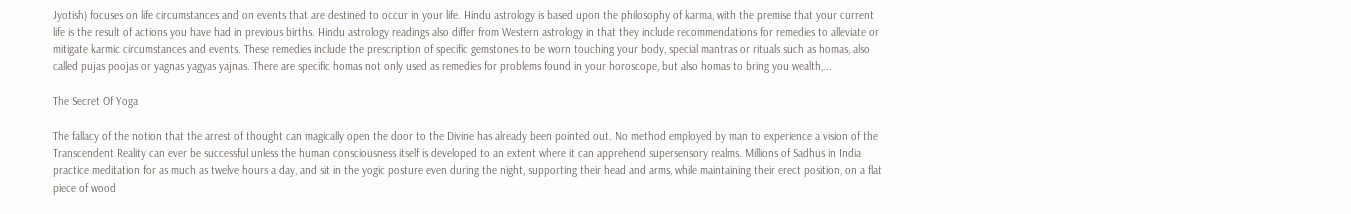Jyotish) focuses on life circumstances and on events that are destined to occur in your life. Hindu astrology is based upon the philosophy of karma, with the premise that your current life is the result of actions you have had in previous births. Hindu astrology readings also differ from Western astrology in that they include recommendations for remedies to alleviate or mitigate karmic circumstances and events. These remedies include the prescription of specific gemstones to be worn touching your body, special mantras or rituals such as homas, also called pujas poojas or yagnas yagyas yajnas. There are specific homas not only used as remedies for problems found in your horoscope, but also homas to bring you wealth,...

The Secret Of Yoga

The fallacy of the notion that the arrest of thought can magically open the door to the Divine has already been pointed out. No method employed by man to experience a vision of the Transcendent Reality can ever be successful unless the human consciousness itself is developed to an extent where it can apprehend supersensory realms. Millions of Sadhus in India practice meditation for as much as twelve hours a day, and sit in the yogic posture even during the night, supporting their head and arms, while maintaining their erect position, on a flat piece of wood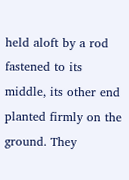held aloft by a rod fastened to its middle, its other end planted firmly on the ground. They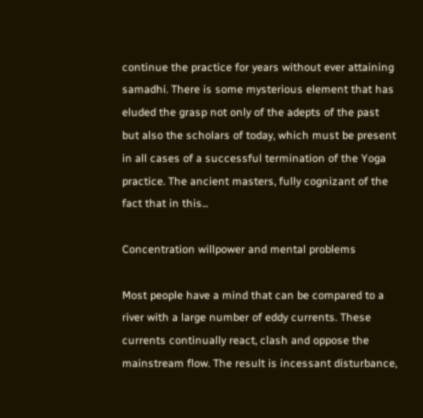continue the practice for years without ever attaining samadhi. There is some mysterious element that has eluded the grasp not only of the adepts of the past but also the scholars of today, which must be present in all cases of a successful termination of the Yoga practice. The ancient masters, fully cognizant of the fact that in this...

Concentration willpower and mental problems

Most people have a mind that can be compared to a river with a large number of eddy currents. These currents continually react, clash and oppose the mainstream flow. The result is incessant disturbance,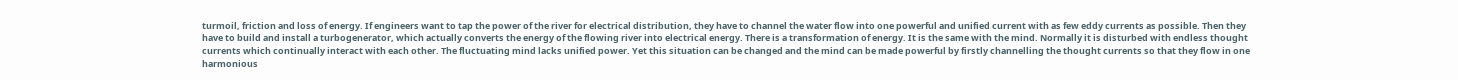turmoil, friction and loss of energy. If engineers want to tap the power of the river for electrical distribution, they have to channel the water flow into one powerful and unified current with as few eddy currents as possible. Then they have to build and install a turbogenerator, which actually converts the energy of the flowing river into electrical energy. There is a transformation of energy. It is the same with the mind. Normally it is disturbed with endless thought currents which continually interact with each other. The fluctuating mind lacks unified power. Yet this situation can be changed and the mind can be made powerful by firstly channelling the thought currents so that they flow in one harmonious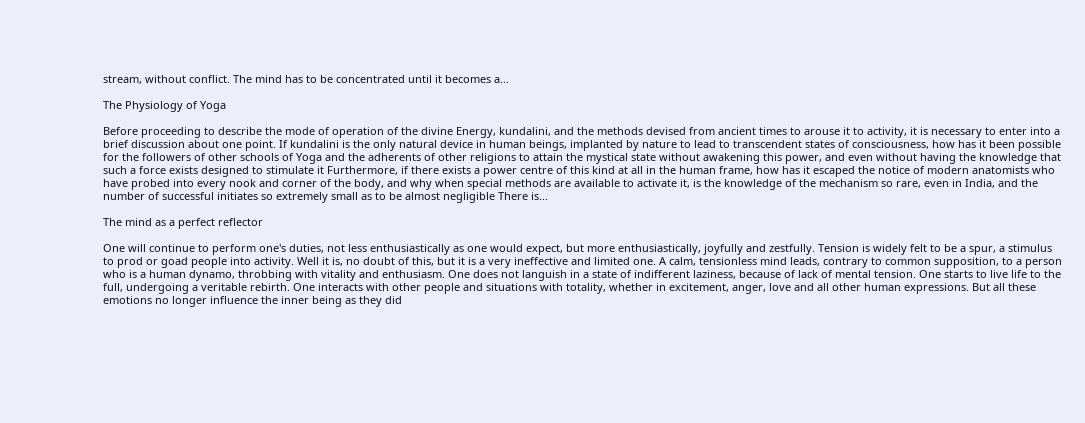stream, without conflict. The mind has to be concentrated until it becomes a...

The Physiology of Yoga

Before proceeding to describe the mode of operation of the divine Energy, kundalini, and the methods devised from ancient times to arouse it to activity, it is necessary to enter into a brief discussion about one point. If kundalini is the only natural device in human beings, implanted by nature to lead to transcendent states of consciousness, how has it been possible for the followers of other schools of Yoga and the adherents of other religions to attain the mystical state without awakening this power, and even without having the knowledge that such a force exists designed to stimulate it Furthermore, if there exists a power centre of this kind at all in the human frame, how has it escaped the notice of modern anatomists who have probed into every nook and corner of the body, and why when special methods are available to activate it, is the knowledge of the mechanism so rare, even in India, and the number of successful initiates so extremely small as to be almost negligible There is...

The mind as a perfect reflector

One will continue to perform one's duties, not less enthusiastically as one would expect, but more enthusiastically, joyfully and zestfully. Tension is widely felt to be a spur, a stimulus to prod or goad people into activity. Well it is, no doubt of this, but it is a very ineffective and limited one. A calm, tensionless mind leads, contrary to common supposition, to a person who is a human dynamo, throbbing with vitality and enthusiasm. One does not languish in a state of indifferent laziness, because of lack of mental tension. One starts to live life to the full, undergoing a veritable rebirth. One interacts with other people and situations with totality, whether in excitement, anger, love and all other human expressions. But all these emotions no longer influence the inner being as they did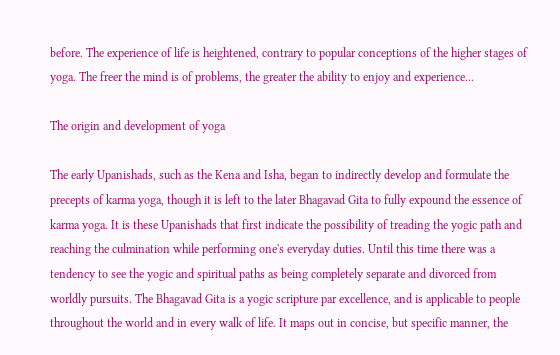before. The experience of life is heightened, contrary to popular conceptions of the higher stages of yoga. The freer the mind is of problems, the greater the ability to enjoy and experience...

The origin and development of yoga

The early Upanishads, such as the Kena and Isha, began to indirectly develop and formulate the precepts of karma yoga, though it is left to the later Bhagavad Gita to fully expound the essence of karma yoga. It is these Upanishads that first indicate the possibility of treading the yogic path and reaching the culmination while performing one's everyday duties. Until this time there was a tendency to see the yogic and spiritual paths as being completely separate and divorced from worldly pursuits. The Bhagavad Gita is a yogic scripture par excellence, and is applicable to people throughout the world and in every walk of life. It maps out in concise, but specific manner, the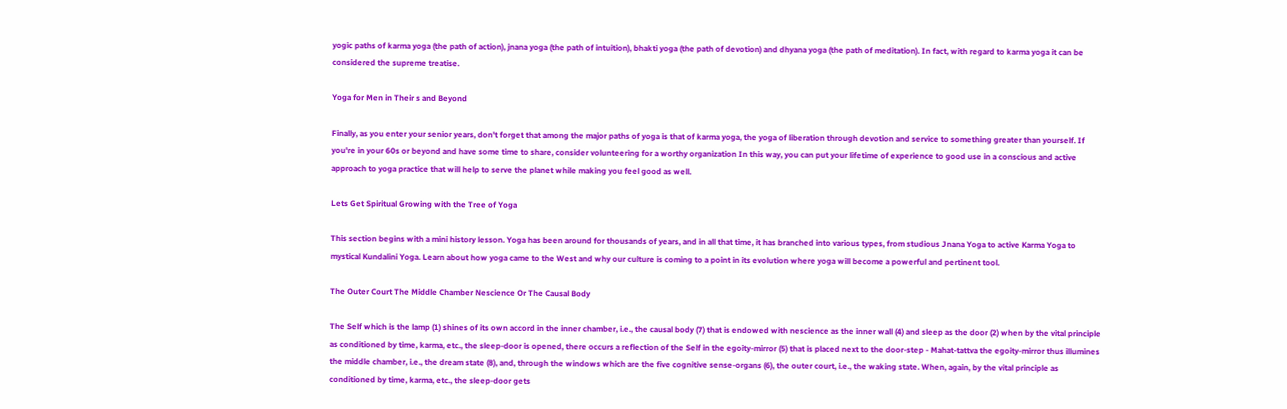yogic paths of karma yoga (the path of action), jnana yoga (the path of intuition), bhakti yoga (the path of devotion) and dhyana yoga (the path of meditation). In fact, with regard to karma yoga it can be considered the supreme treatise.

Yoga for Men in Their s and Beyond

Finally, as you enter your senior years, don't forget that among the major paths of yoga is that of karma yoga, the yoga of liberation through devotion and service to something greater than yourself. If you're in your 60s or beyond and have some time to share, consider volunteering for a worthy organization In this way, you can put your lifetime of experience to good use in a conscious and active approach to yoga practice that will help to serve the planet while making you feel good as well.

Lets Get Spiritual Growing with the Tree of Yoga

This section begins with a mini history lesson. Yoga has been around for thousands of years, and in all that time, it has branched into various types, from studious Jnana Yoga to active Karma Yoga to mystical Kundalini Yoga. Learn about how yoga came to the West and why our culture is coming to a point in its evolution where yoga will become a powerful and pertinent tool.

The Outer Court The Middle Chamber Nescience Or The Causal Body

The Self which is the lamp (1) shines of its own accord in the inner chamber, i.e., the causal body (7) that is endowed with nescience as the inner wall (4) and sleep as the door (2) when by the vital principle as conditioned by time, karma, etc., the sleep-door is opened, there occurs a reflection of the Self in the egoity-mirror (5) that is placed next to the door-step - Mahat-tattva the egoity-mirror thus illumines the middle chamber, i.e., the dream state (8), and, through the windows which are the five cognitive sense-organs (6), the outer court, i.e., the waking state. When, again, by the vital principle as conditioned by time, karma, etc., the sleep-door gets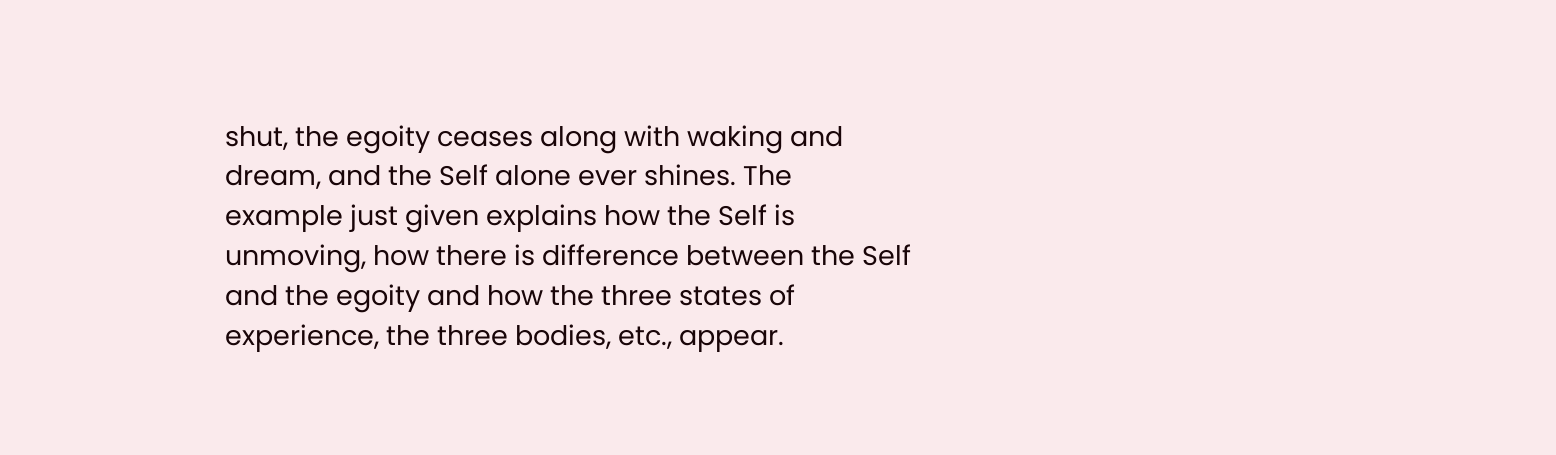shut, the egoity ceases along with waking and dream, and the Self alone ever shines. The example just given explains how the Self is unmoving, how there is difference between the Self and the egoity and how the three states of experience, the three bodies, etc., appear.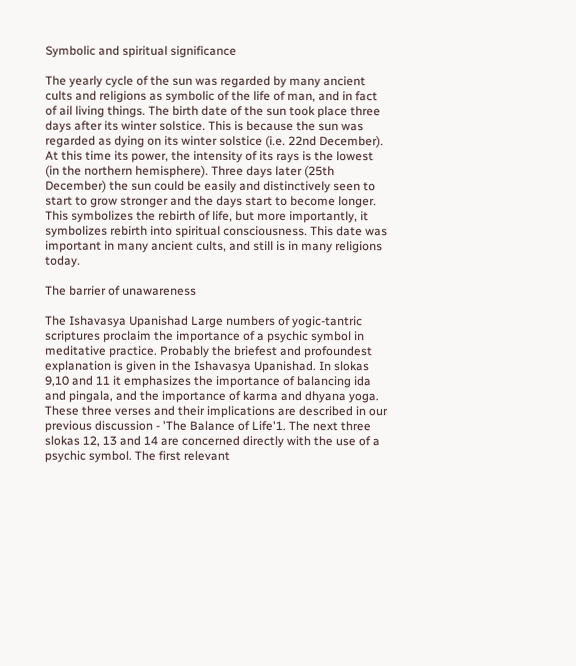Symbolic and spiritual significance

The yearly cycle of the sun was regarded by many ancient cults and religions as symbolic of the life of man, and in fact of ail living things. The birth date of the sun took place three days after its winter solstice. This is because the sun was regarded as dying on its winter solstice (i.e. 22nd December). At this time its power, the intensity of its rays is the lowest (in the northern hemisphere). Three days later (25th December) the sun could be easily and distinctively seen to start to grow stronger and the days start to become longer. This symbolizes the rebirth of life, but more importantly, it symbolizes rebirth into spiritual consciousness. This date was important in many ancient cults, and still is in many religions today.

The barrier of unawareness

The Ishavasya Upanishad Large numbers of yogic-tantric scriptures proclaim the importance of a psychic symbol in meditative practice. Probably the briefest and profoundest explanation is given in the Ishavasya Upanishad. In slokas 9,10 and 11 it emphasizes the importance of balancing ida and pingala, and the importance of karma and dhyana yoga. These three verses and their implications are described in our previous discussion - 'The Balance of Life'1. The next three slokas 12, 13 and 14 are concerned directly with the use of a psychic symbol. The first relevant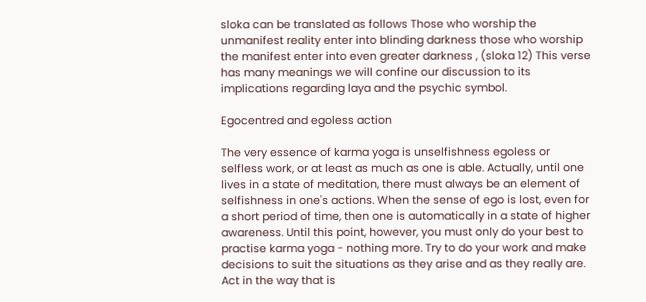sloka can be translated as follows Those who worship the unmanifest reality enter into blinding darkness those who worship the manifest enter into even greater darkness , (sloka 12) This verse has many meanings we will confine our discussion to its implications regarding laya and the psychic symbol.

Egocentred and egoless action

The very essence of karma yoga is unselfishness egoless or selfless work, or at least as much as one is able. Actually, until one lives in a state of meditation, there must always be an element of selfishness in one's actions. When the sense of ego is lost, even for a short period of time, then one is automatically in a state of higher awareness. Until this point, however, you must only do your best to practise karma yoga - nothing more. Try to do your work and make decisions to suit the situations as they arise and as they really are. Act in the way that is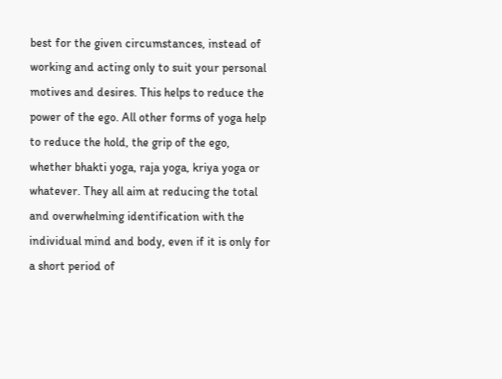best for the given circumstances, instead of working and acting only to suit your personal motives and desires. This helps to reduce the power of the ego. All other forms of yoga help to reduce the hold, the grip of the ego, whether bhakti yoga, raja yoga, kriya yoga or whatever. They all aim at reducing the total and overwhelming identification with the individual mind and body, even if it is only for a short period of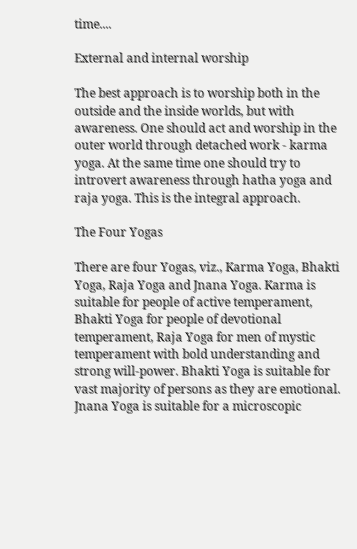time....

External and internal worship

The best approach is to worship both in the outside and the inside worlds, but with awareness. One should act and worship in the outer world through detached work - karma yoga. At the same time one should try to introvert awareness through hatha yoga and raja yoga. This is the integral approach.

The Four Yogas

There are four Yogas, viz., Karma Yoga, Bhakti Yoga, Raja Yoga and Jnana Yoga. Karma is suitable for people of active temperament, Bhakti Yoga for people of devotional temperament, Raja Yoga for men of mystic temperament with bold understanding and strong will-power. Bhakti Yoga is suitable for vast majority of persons as they are emotional. Jnana Yoga is suitable for a microscopic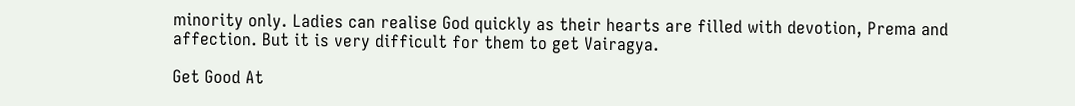minority only. Ladies can realise God quickly as their hearts are filled with devotion, Prema and affection. But it is very difficult for them to get Vairagya.

Get Good At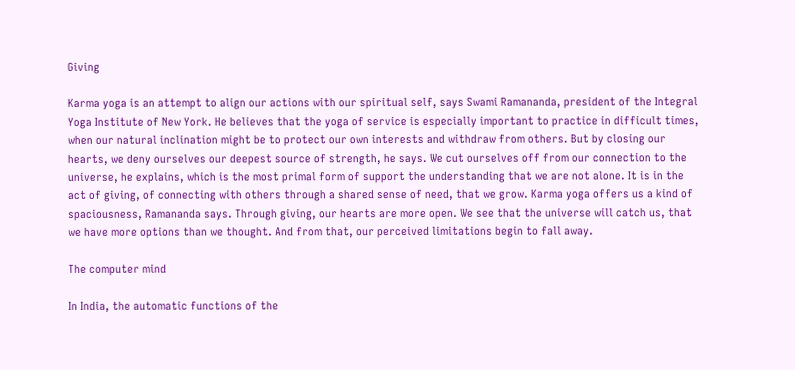Giving

Karma yoga is an attempt to align our actions with our spiritual self, says Swami Ramananda, president of the Integral Yoga Institute of New York. He believes that the yoga of service is especially important to practice in difficult times, when our natural inclination might be to protect our own interests and withdraw from others. But by closing our hearts, we deny ourselves our deepest source of strength, he says. We cut ourselves off from our connection to the universe, he explains, which is the most primal form of support the understanding that we are not alone. It is in the act of giving, of connecting with others through a shared sense of need, that we grow. Karma yoga offers us a kind of spaciousness, Ramananda says. Through giving, our hearts are more open. We see that the universe will catch us, that we have more options than we thought. And from that, our perceived limitations begin to fall away.

The computer mind

In India, the automatic functions of the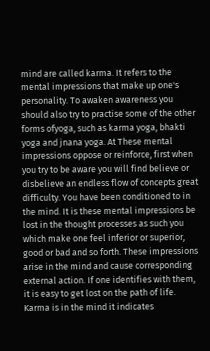mind are called karma. It refers to the mental impressions that make up one's personality. To awaken awareness you should also try to practise some of the other forms ofyoga, such as karma yoga, bhakti yoga and jnana yoga. At These mental impressions oppose or reinforce, first when you try to be aware you will find believe or disbelieve an endless flow of concepts great difficulty. You have been conditioned to in the mind. It is these mental impressions be lost in the thought processes as such you which make one feel inferior or superior, good or bad and so forth. These impressions arise in the mind and cause corresponding external action. If one identifies with them, it is easy to get lost on the path of life. Karma is in the mind it indicates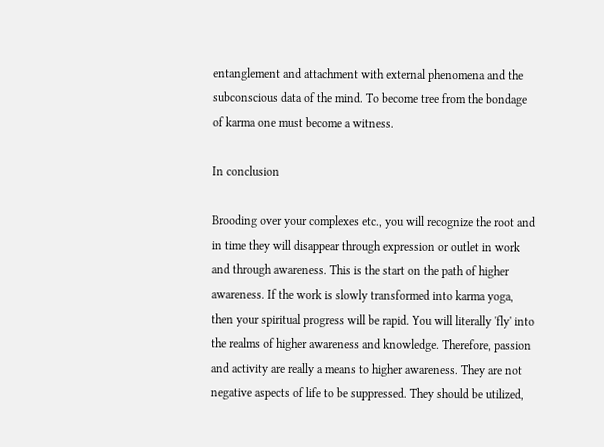entanglement and attachment with external phenomena and the subconscious data of the mind. To become tree from the bondage of karma one must become a witness.

In conclusion

Brooding over your complexes etc., you will recognize the root and in time they will disappear through expression or outlet in work and through awareness. This is the start on the path of higher awareness. If the work is slowly transformed into karma yoga, then your spiritual progress will be rapid. You will literally 'fly' into the realms of higher awareness and knowledge. Therefore, passion and activity are really a means to higher awareness. They are not negative aspects of life to be suppressed. They should be utilized,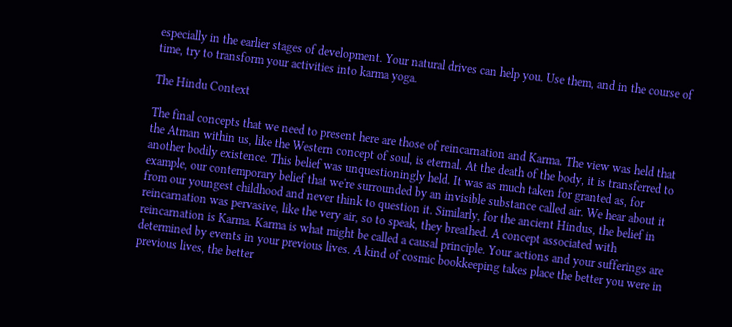especially in the earlier stages of development. Your natural drives can help you. Use them, and in the course of time, try to transform your activities into karma yoga.

The Hindu Context

The final concepts that we need to present here are those of reincarnation and Karma. The view was held that the Atman within us, like the Western concept of soul, is eternal. At the death of the body, it is transferred to another bodily existence. This belief was unquestioningly held. It was as much taken for granted as, for example, our contemporary belief that we're surrounded by an invisible substance called air. We hear about it from our youngest childhood and never think to question it. Similarly, for the ancient Hindus, the belief in reincarnation was pervasive, like the very air, so to speak, they breathed. A concept associated with reincarnation is Karma. Karma is what might be called a causal principle. Your actions and your sufferings are determined by events in your previous lives. A kind of cosmic bookkeeping takes place the better you were in previous lives, the better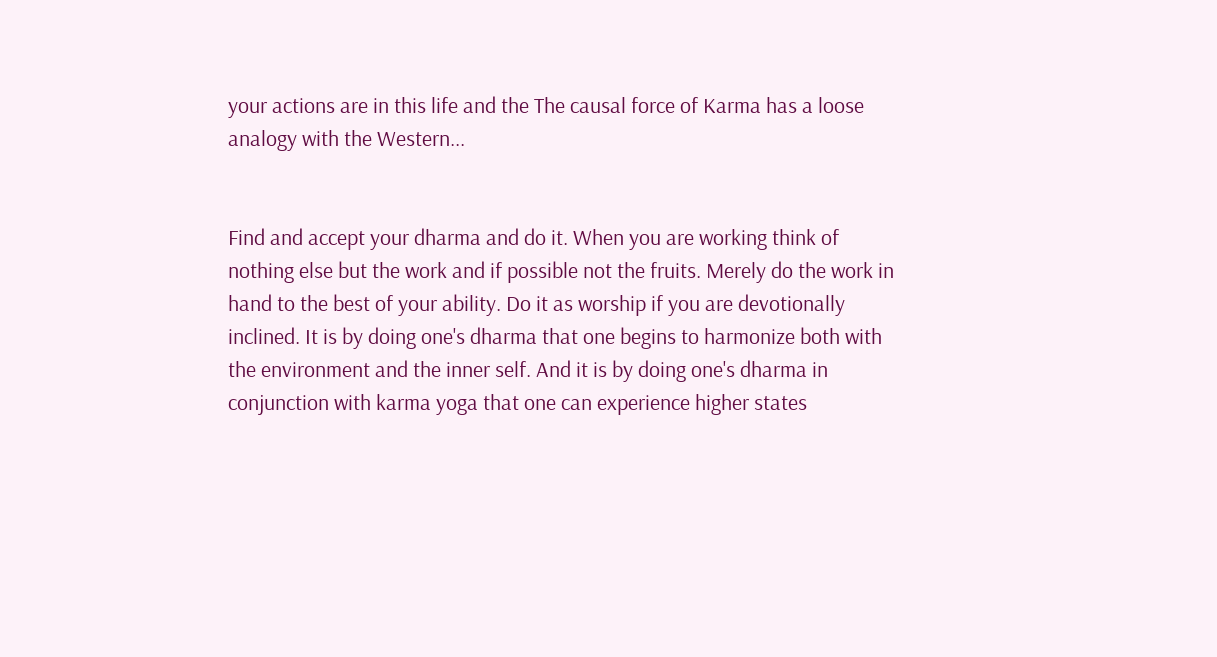your actions are in this life and the The causal force of Karma has a loose analogy with the Western...


Find and accept your dharma and do it. When you are working think of nothing else but the work and if possible not the fruits. Merely do the work in hand to the best of your ability. Do it as worship if you are devotionally inclined. It is by doing one's dharma that one begins to harmonize both with the environment and the inner self. And it is by doing one's dharma in conjunction with karma yoga that one can experience higher states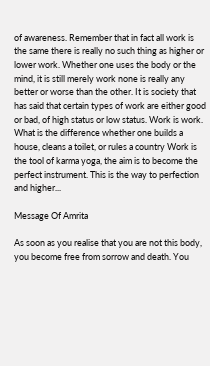of awareness. Remember that in fact all work is the same there is really no such thing as higher or lower work. Whether one uses the body or the mind, it is still merely work none is really any better or worse than the other. It is society that has said that certain types of work are either good or bad, of high status or low status. Work is work. What is the difference whether one builds a house, cleans a toilet, or rules a country Work is the tool of karma yoga, the aim is to become the perfect instrument. This is the way to perfection and higher...

Message Of Amrita

As soon as you realise that you are not this body, you become free from sorrow and death. You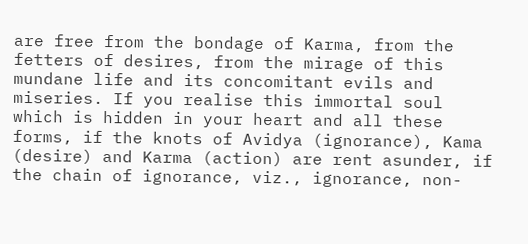are free from the bondage of Karma, from the fetters of desires, from the mirage of this mundane life and its concomitant evils and miseries. If you realise this immortal soul which is hidden in your heart and all these forms, if the knots of Avidya (ignorance), Kama (desire) and Karma (action) are rent asunder, if the chain of ignorance, viz., ignorance, non-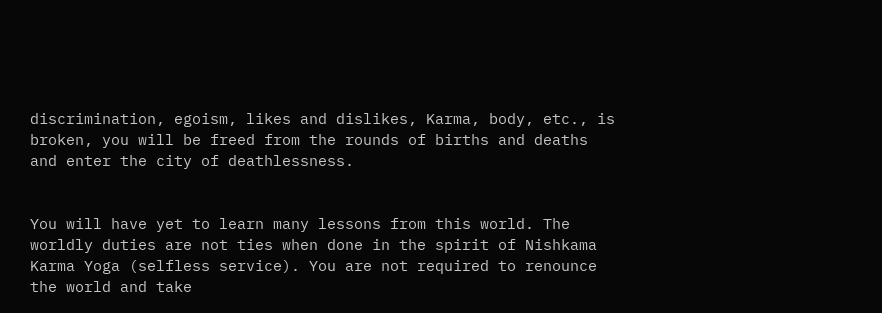discrimination, egoism, likes and dislikes, Karma, body, etc., is broken, you will be freed from the rounds of births and deaths and enter the city of deathlessness.


You will have yet to learn many lessons from this world. The worldly duties are not ties when done in the spirit of Nishkama Karma Yoga (selfless service). You are not required to renounce the world and take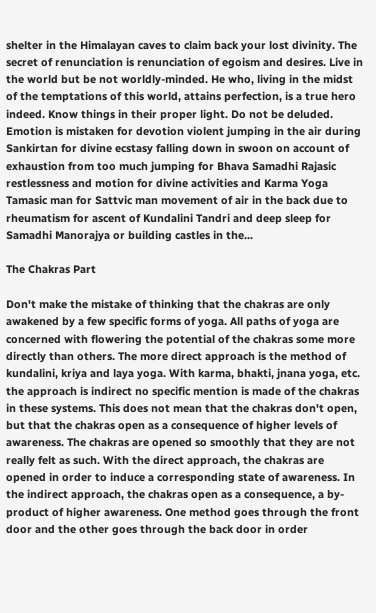shelter in the Himalayan caves to claim back your lost divinity. The secret of renunciation is renunciation of egoism and desires. Live in the world but be not worldly-minded. He who, living in the midst of the temptations of this world, attains perfection, is a true hero indeed. Know things in their proper light. Do not be deluded. Emotion is mistaken for devotion violent jumping in the air during Sankirtan for divine ecstasy falling down in swoon on account of exhaustion from too much jumping for Bhava Samadhi Rajasic restlessness and motion for divine activities and Karma Yoga Tamasic man for Sattvic man movement of air in the back due to rheumatism for ascent of Kundalini Tandri and deep sleep for Samadhi Manorajya or building castles in the...

The Chakras Part

Don't make the mistake of thinking that the chakras are only awakened by a few specific forms of yoga. All paths of yoga are concerned with flowering the potential of the chakras some more directly than others. The more direct approach is the method of kundalini, kriya and laya yoga. With karma, bhakti, jnana yoga, etc. the approach is indirect no specific mention is made of the chakras in these systems. This does not mean that the chakras don't open, but that the chakras open as a consequence of higher levels of awareness. The chakras are opened so smoothly that they are not really felt as such. With the direct approach, the chakras are opened in order to induce a corresponding state of awareness. In the indirect approach, the chakras open as a consequence, a by-product of higher awareness. One method goes through the front door and the other goes through the back door in order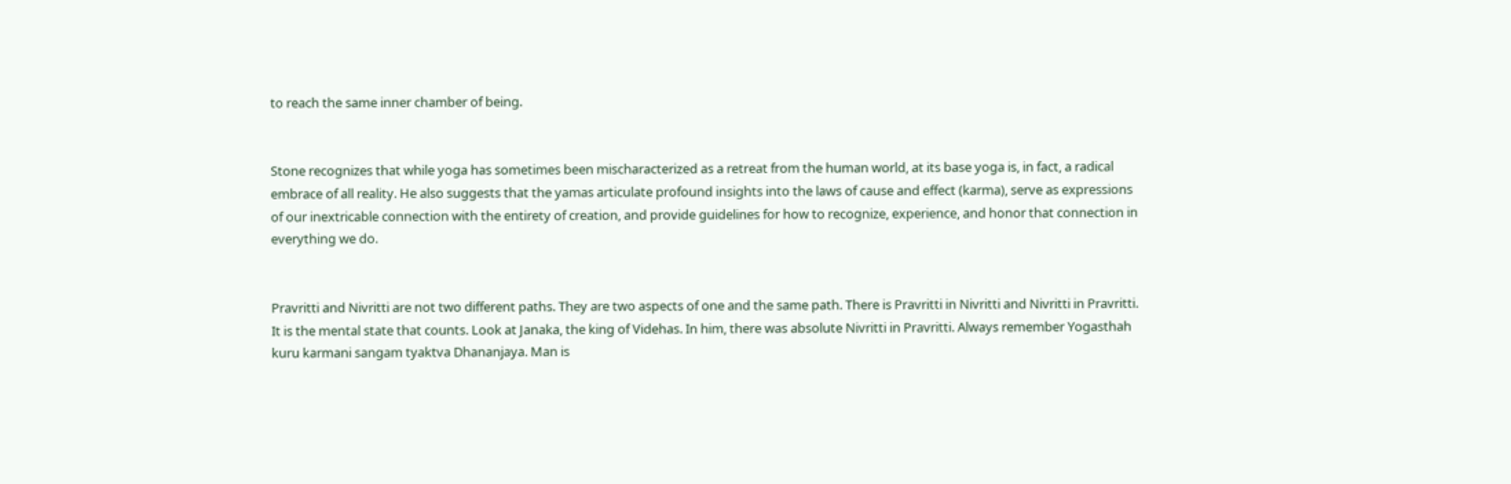to reach the same inner chamber of being.


Stone recognizes that while yoga has sometimes been mischaracterized as a retreat from the human world, at its base yoga is, in fact, a radical embrace of all reality. He also suggests that the yamas articulate profound insights into the laws of cause and effect (karma), serve as expressions of our inextricable connection with the entirety of creation, and provide guidelines for how to recognize, experience, and honor that connection in everything we do.


Pravritti and Nivritti are not two different paths. They are two aspects of one and the same path. There is Pravritti in Nivritti and Nivritti in Pravritti. It is the mental state that counts. Look at Janaka, the king of Videhas. In him, there was absolute Nivritti in Pravritti. Always remember Yogasthah kuru karmani sangam tyaktva Dhananjaya. Man is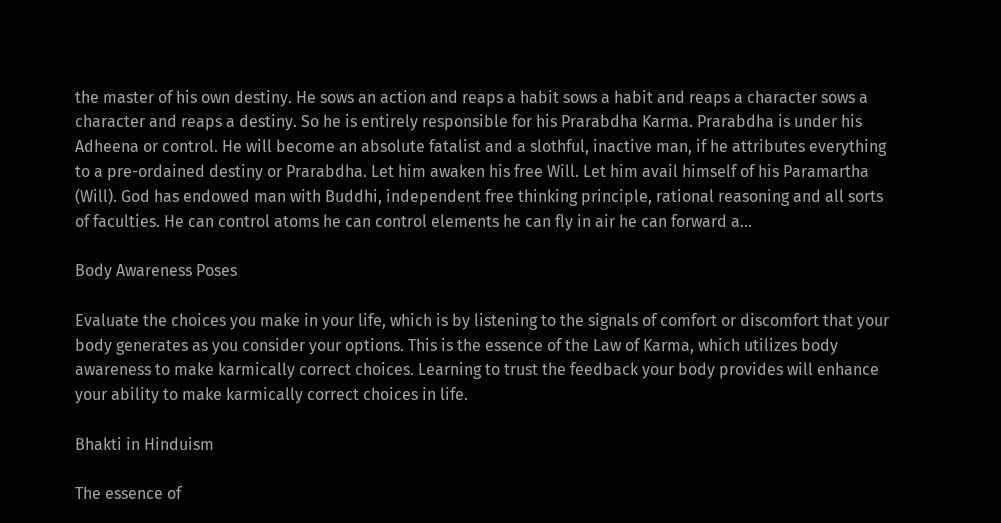the master of his own destiny. He sows an action and reaps a habit sows a habit and reaps a character sows a character and reaps a destiny. So he is entirely responsible for his Prarabdha Karma. Prarabdha is under his Adheena or control. He will become an absolute fatalist and a slothful, inactive man, if he attributes everything to a pre-ordained destiny or Prarabdha. Let him awaken his free Will. Let him avail himself of his Paramartha (Will). God has endowed man with Buddhi, independent free thinking principle, rational reasoning and all sorts of faculties. He can control atoms he can control elements he can fly in air he can forward a...

Body Awareness Poses

Evaluate the choices you make in your life, which is by listening to the signals of comfort or discomfort that your body generates as you consider your options. This is the essence of the Law of Karma, which utilizes body awareness to make karmically correct choices. Learning to trust the feedback your body provides will enhance your ability to make karmically correct choices in life.

Bhakti in Hinduism

The essence of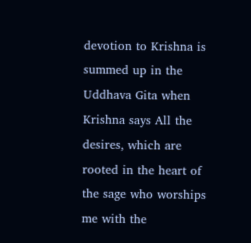devotion to Krishna is summed up in the Uddhava Gita when Krishna says All the desires, which are rooted in the heart of the sage who worships me with the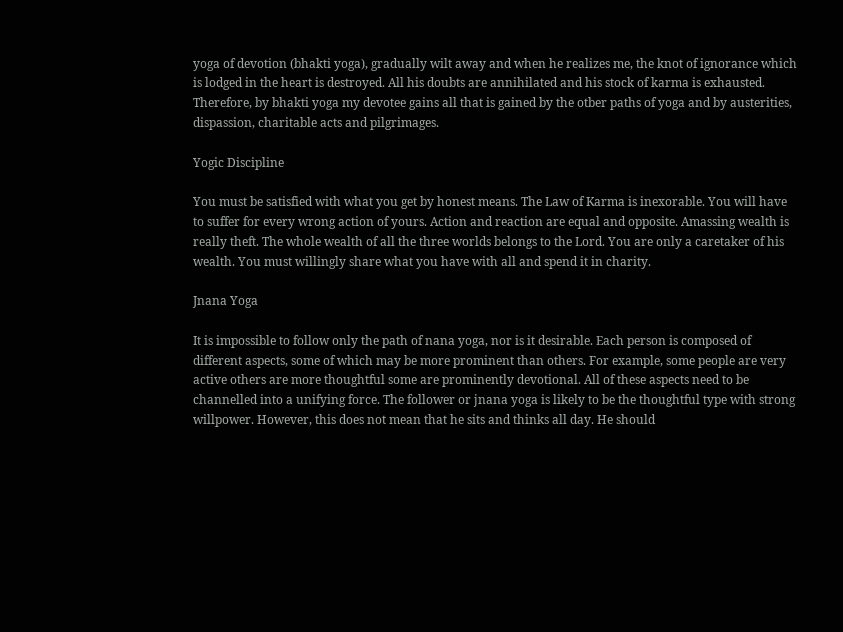yoga of devotion (bhakti yoga), gradually wilt away and when he realizes me, the knot of ignorance which is lodged in the heart is destroyed. All his doubts are annihilated and his stock of karma is exhausted. Therefore, by bhakti yoga my devotee gains all that is gained by the otber paths of yoga and by austerities, dispassion, charitable acts and pilgrimages.

Yogic Discipline

You must be satisfied with what you get by honest means. The Law of Karma is inexorable. You will have to suffer for every wrong action of yours. Action and reaction are equal and opposite. Amassing wealth is really theft. The whole wealth of all the three worlds belongs to the Lord. You are only a caretaker of his wealth. You must willingly share what you have with all and spend it in charity.

Jnana Yoga

It is impossible to follow only the path of nana yoga, nor is it desirable. Each person is composed of different aspects, some of which may be more prominent than others. For example, some people are very active others are more thoughtful some are prominently devotional. All of these aspects need to be channelled into a unifying force. The follower or jnana yoga is likely to be the thoughtful type with strong willpower. However, this does not mean that he sits and thinks all day. He should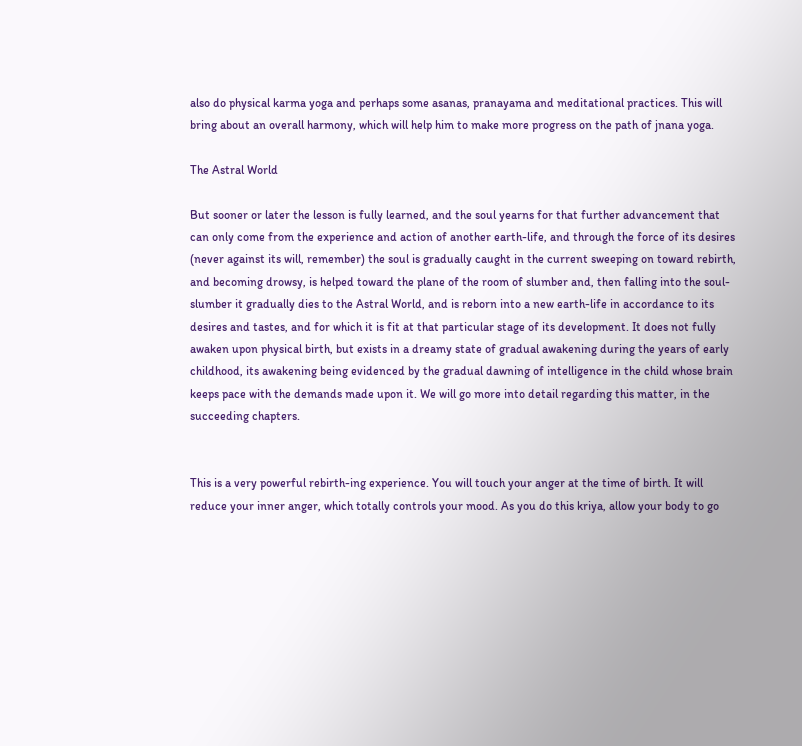also do physical karma yoga and perhaps some asanas, pranayama and meditational practices. This will bring about an overall harmony, which will help him to make more progress on the path of jnana yoga.

The Astral World

But sooner or later the lesson is fully learned, and the soul yearns for that further advancement that can only come from the experience and action of another earth-life, and through the force of its desires (never against its will, remember) the soul is gradually caught in the current sweeping on toward rebirth, and becoming drowsy, is helped toward the plane of the room of slumber and, then falling into the soul-slumber it gradually dies to the Astral World, and is reborn into a new earth-life in accordance to its desires and tastes, and for which it is fit at that particular stage of its development. It does not fully awaken upon physical birth, but exists in a dreamy state of gradual awakening during the years of early childhood, its awakening being evidenced by the gradual dawning of intelligence in the child whose brain keeps pace with the demands made upon it. We will go more into detail regarding this matter, in the succeeding chapters.


This is a very powerful rebirth-ing experience. You will touch your anger at the time of birth. It will reduce your inner anger, which totally controls your mood. As you do this kriya, allow your body to go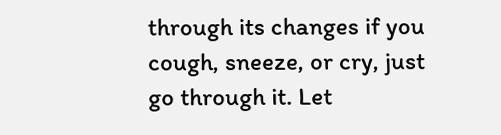through its changes if you cough, sneeze, or cry, just go through it. Let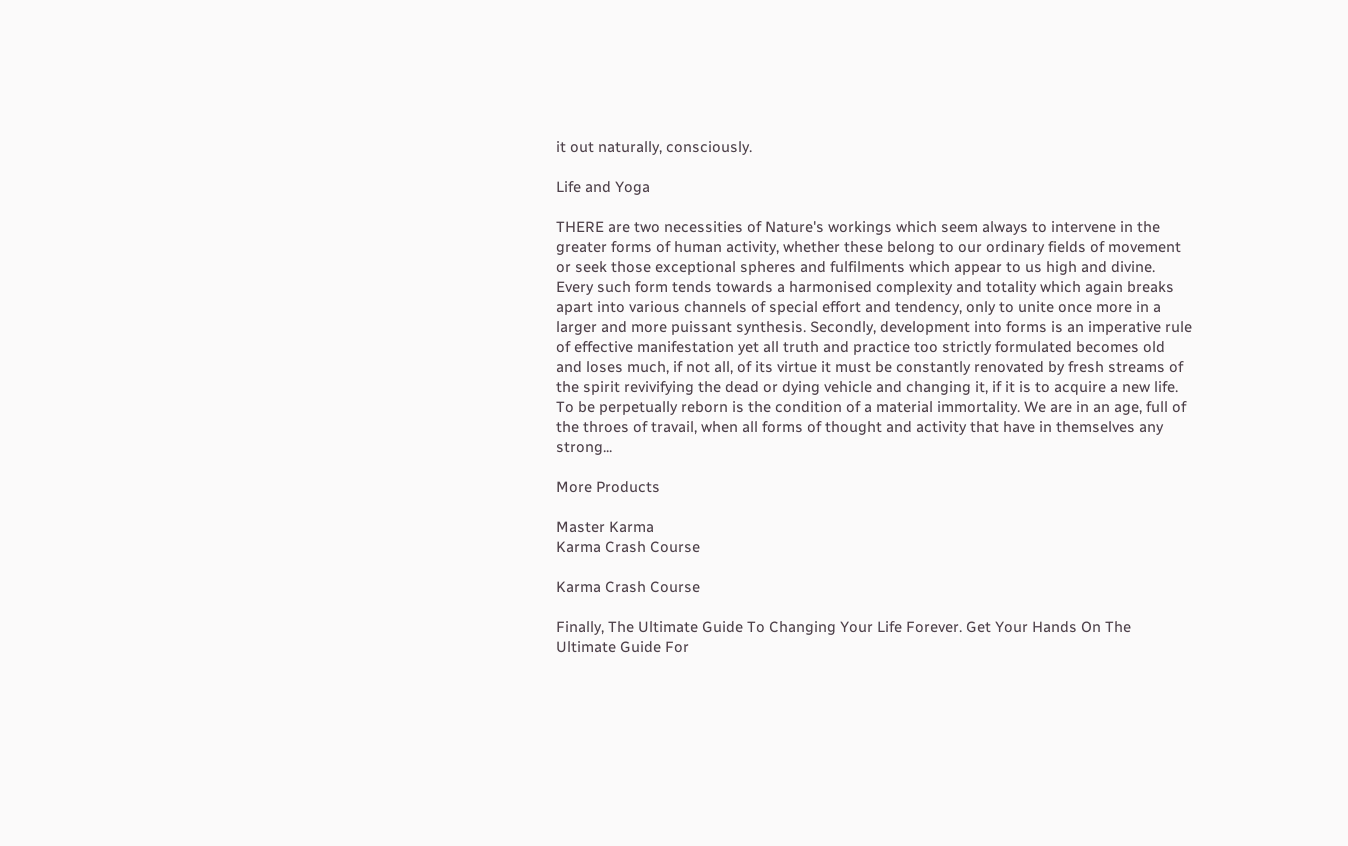it out naturally, consciously.

Life and Yoga

THERE are two necessities of Nature's workings which seem always to intervene in the greater forms of human activity, whether these belong to our ordinary fields of movement or seek those exceptional spheres and fulfilments which appear to us high and divine. Every such form tends towards a harmonised complexity and totality which again breaks apart into various channels of special effort and tendency, only to unite once more in a larger and more puissant synthesis. Secondly, development into forms is an imperative rule of effective manifestation yet all truth and practice too strictly formulated becomes old and loses much, if not all, of its virtue it must be constantly renovated by fresh streams of the spirit revivifying the dead or dying vehicle and changing it, if it is to acquire a new life. To be perpetually reborn is the condition of a material immortality. We are in an age, full of the throes of travail, when all forms of thought and activity that have in themselves any strong...

More Products

Master Karma
Karma Crash Course

Karma Crash Course

Finally, The Ultimate Guide To Changing Your Life Forever. Get Your Hands On The Ultimate Guide For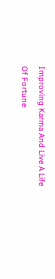Improving Karma And Live A Life Of Fortune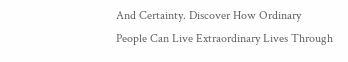And Certainty. Discover How Ordinary People Can Live Extraordinary Lives Through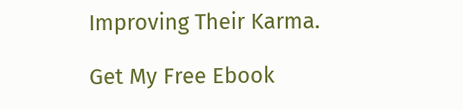Improving Their Karma.

Get My Free Ebook